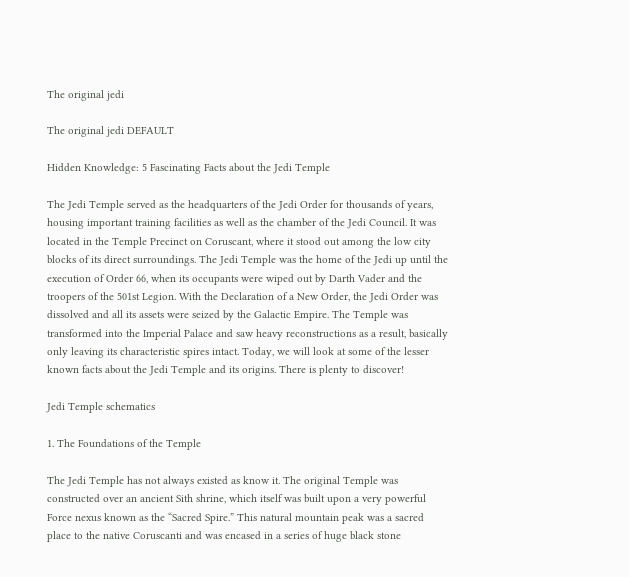The original jedi

The original jedi DEFAULT

Hidden Knowledge: 5 Fascinating Facts about the Jedi Temple

The Jedi Temple served as the headquarters of the Jedi Order for thousands of years, housing important training facilities as well as the chamber of the Jedi Council. It was located in the Temple Precinct on Coruscant, where it stood out among the low city blocks of its direct surroundings. The Jedi Temple was the home of the Jedi up until the execution of Order 66, when its occupants were wiped out by Darth Vader and the troopers of the 501st Legion. With the Declaration of a New Order, the Jedi Order was dissolved and all its assets were seized by the Galactic Empire. The Temple was transformed into the Imperial Palace and saw heavy reconstructions as a result, basically only leaving its characteristic spires intact. Today, we will look at some of the lesser known facts about the Jedi Temple and its origins. There is plenty to discover!

Jedi Temple schematics

1. The Foundations of the Temple

The Jedi Temple has not always existed as know it. The original Temple was constructed over an ancient Sith shrine, which itself was built upon a very powerful Force nexus known as the “Sacred Spire.” This natural mountain peak was a sacred place to the native Coruscanti and was encased in a series of huge black stone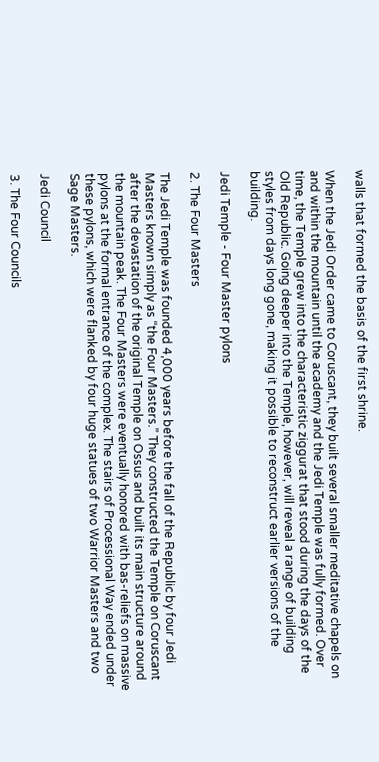walls that formed the basis of the first shrine.

When the Jedi Order came to Coruscant, they built several smaller meditative chapels on and within the mountain until the academy and the Jedi Temple was fully formed. Over time, the Temple grew into the characteristic ziggurat that stood during the days of the Old Republic. Going deeper into the Temple, however, will reveal a range of building styles from days long gone, making it possible to reconstruct earlier versions of the building.

Jedi Temple - Four Master pylons

2. The Four Masters

The Jedi Temple was founded 4,000 years before the fall of the Republic by four Jedi Masters known simply as “the Four Masters.” They constructed the Temple on Coruscant after the devastation of the original Temple on Ossus and built its main structure around the mountain peak. The Four Masters were eventually honored with bas-reliefs on massive pylons at the formal entrance of the complex. The stairs of Processional Way ended under these pylons, which were flanked by four huge statues of two Warrior Masters and two Sage Masters.

Jedi Council

3. The Four Councils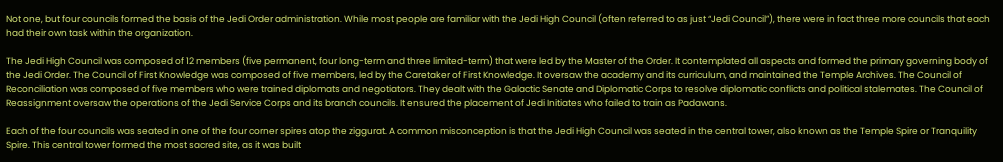Not one, but four councils formed the basis of the Jedi Order administration. While most people are familiar with the Jedi High Council (often referred to as just “Jedi Council”), there were in fact three more councils that each had their own task within the organization.

The Jedi High Council was composed of 12 members (five permanent, four long-term and three limited-term) that were led by the Master of the Order. It contemplated all aspects and formed the primary governing body of the Jedi Order. The Council of First Knowledge was composed of five members, led by the Caretaker of First Knowledge. It oversaw the academy and its curriculum, and maintained the Temple Archives. The Council of Reconciliation was composed of five members who were trained diplomats and negotiators. They dealt with the Galactic Senate and Diplomatic Corps to resolve diplomatic conflicts and political stalemates. The Council of Reassignment oversaw the operations of the Jedi Service Corps and its branch councils. It ensured the placement of Jedi Initiates who failed to train as Padawans.

Each of the four councils was seated in one of the four corner spires atop the ziggurat. A common misconception is that the Jedi High Council was seated in the central tower, also known as the Temple Spire or Tranquility Spire. This central tower formed the most sacred site, as it was built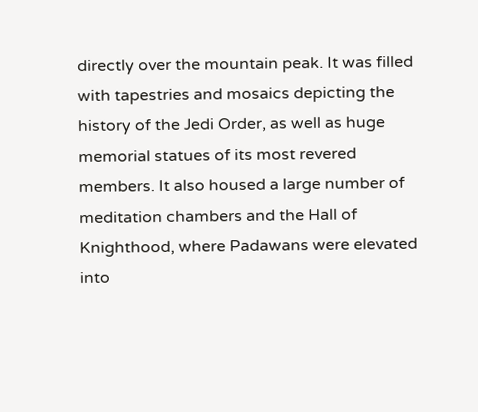directly over the mountain peak. It was filled with tapestries and mosaics depicting the history of the Jedi Order, as well as huge memorial statues of its most revered members. It also housed a large number of meditation chambers and the Hall of Knighthood, where Padawans were elevated into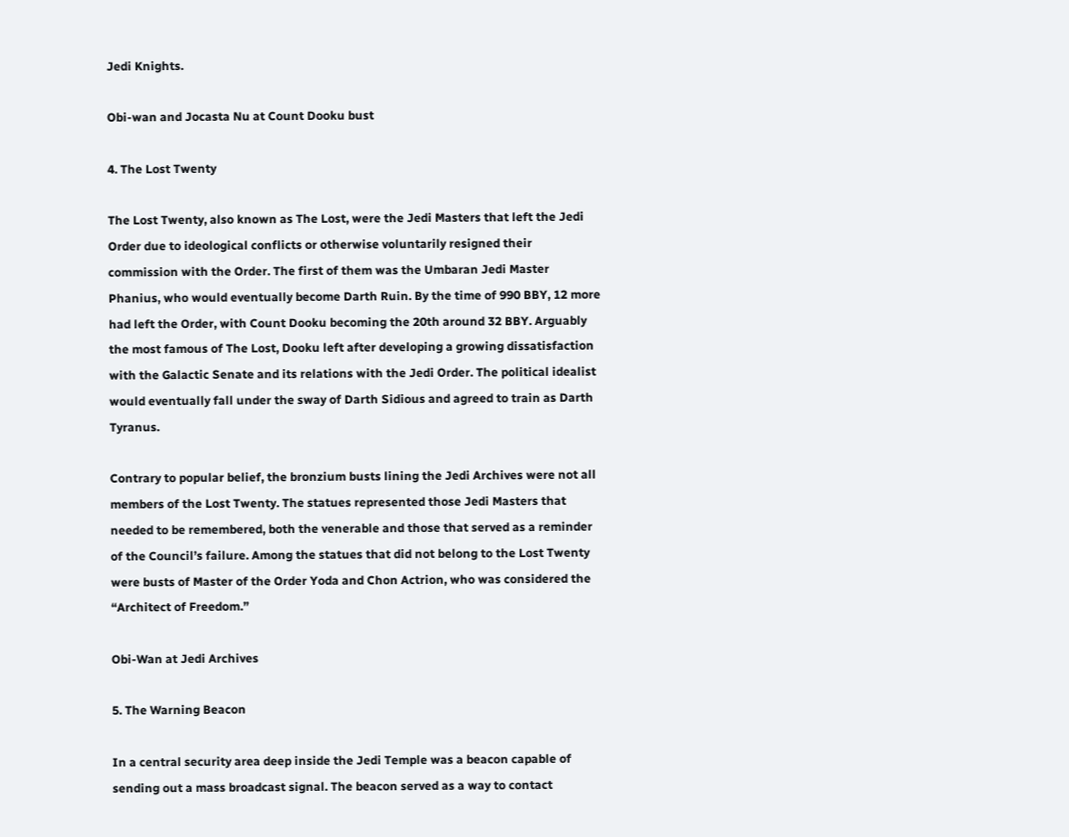Jedi Knights.

Obi-wan and Jocasta Nu at Count Dooku bust

4. The Lost Twenty

The Lost Twenty, also known as The Lost, were the Jedi Masters that left the Jedi Order due to ideological conflicts or otherwise voluntarily resigned their commission with the Order. The first of them was the Umbaran Jedi Master Phanius, who would eventually become Darth Ruin. By the time of 990 BBY, 12 more had left the Order, with Count Dooku becoming the 20th around 32 BBY. Arguably the most famous of The Lost, Dooku left after developing a growing dissatisfaction with the Galactic Senate and its relations with the Jedi Order. The political idealist would eventually fall under the sway of Darth Sidious and agreed to train as Darth Tyranus.

Contrary to popular belief, the bronzium busts lining the Jedi Archives were not all members of the Lost Twenty. The statues represented those Jedi Masters that needed to be remembered, both the venerable and those that served as a reminder of the Council’s failure. Among the statues that did not belong to the Lost Twenty were busts of Master of the Order Yoda and Chon Actrion, who was considered the “Architect of Freedom.”

Obi-Wan at Jedi Archives

5. The Warning Beacon

In a central security area deep inside the Jedi Temple was a beacon capable of sending out a mass broadcast signal. The beacon served as a way to contact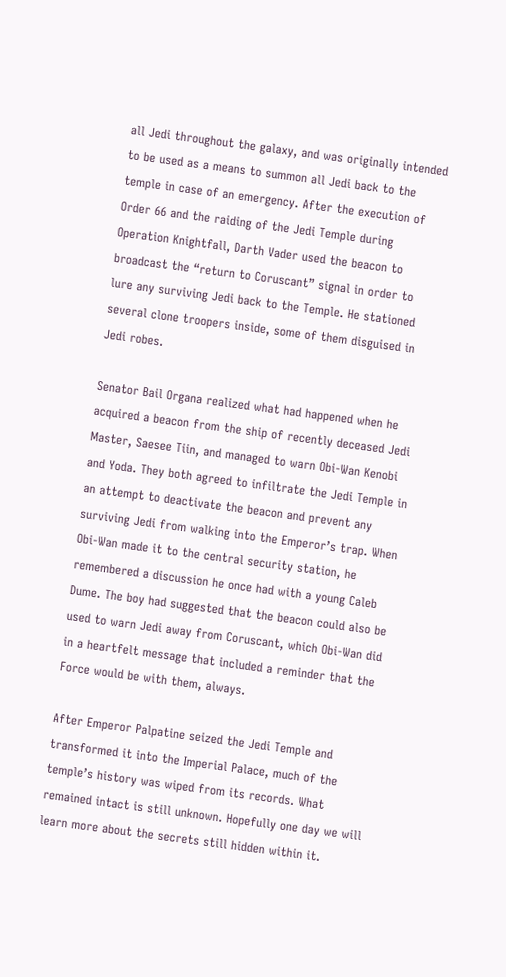all Jedi throughout the galaxy, and was originally intended to be used as a means to summon all Jedi back to the temple in case of an emergency. After the execution of Order 66 and the raiding of the Jedi Temple during Operation Knightfall, Darth Vader used the beacon to broadcast the “return to Coruscant” signal in order to lure any surviving Jedi back to the Temple. He stationed several clone troopers inside, some of them disguised in Jedi robes.

Senator Bail Organa realized what had happened when he acquired a beacon from the ship of recently deceased Jedi Master, Saesee Tiin, and managed to warn Obi-Wan Kenobi and Yoda. They both agreed to infiltrate the Jedi Temple in an attempt to deactivate the beacon and prevent any surviving Jedi from walking into the Emperor’s trap. When Obi-Wan made it to the central security station, he remembered a discussion he once had with a young Caleb Dume. The boy had suggested that the beacon could also be used to warn Jedi away from Coruscant, which Obi-Wan did in a heartfelt message that included a reminder that the Force would be with them, always.

After Emperor Palpatine seized the Jedi Temple and transformed it into the Imperial Palace, much of the temple’s history was wiped from its records. What remained intact is still unknown. Hopefully one day we will learn more about the secrets still hidden within it.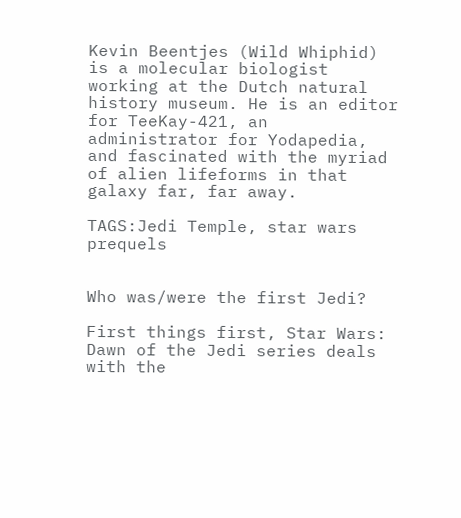Kevin Beentjes (Wild Whiphid) is a molecular biologist working at the Dutch natural history museum. He is an editor for TeeKay-421, an administrator for Yodapedia, and fascinated with the myriad of alien lifeforms in that galaxy far, far away.

TAGS:Jedi Temple, star wars prequels


Who was/were the first Jedi?

First things first, Star Wars: Dawn of the Jedi series deals with the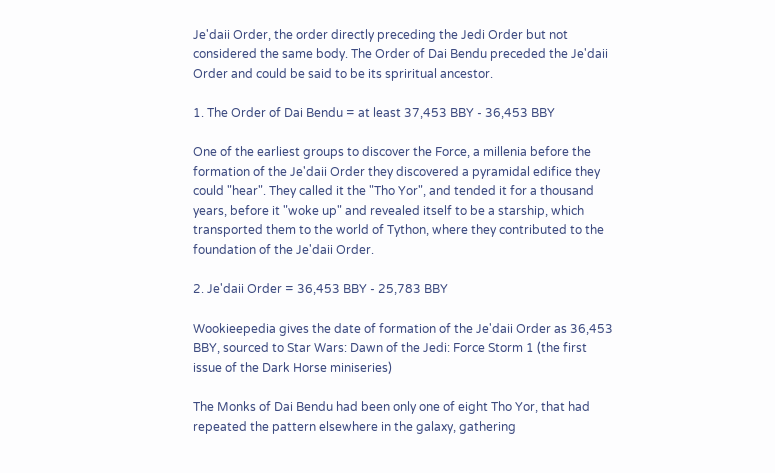Je'daii Order, the order directly preceding the Jedi Order but not considered the same body. The Order of Dai Bendu preceded the Je'daii Order and could be said to be its spriritual ancestor.

1. The Order of Dai Bendu = at least 37,453 BBY - 36,453 BBY

One of the earliest groups to discover the Force, a millenia before the formation of the Je'daii Order they discovered a pyramidal edifice they could "hear". They called it the "Tho Yor", and tended it for a thousand years, before it "woke up" and revealed itself to be a starship, which transported them to the world of Tython, where they contributed to the foundation of the Je'daii Order.

2. Je'daii Order = 36,453 BBY - 25,783 BBY

Wookieepedia gives the date of formation of the Je'daii Order as 36,453 BBY, sourced to Star Wars: Dawn of the Jedi: Force Storm 1 (the first issue of the Dark Horse miniseries)

The Monks of Dai Bendu had been only one of eight Tho Yor, that had repeated the pattern elsewhere in the galaxy, gathering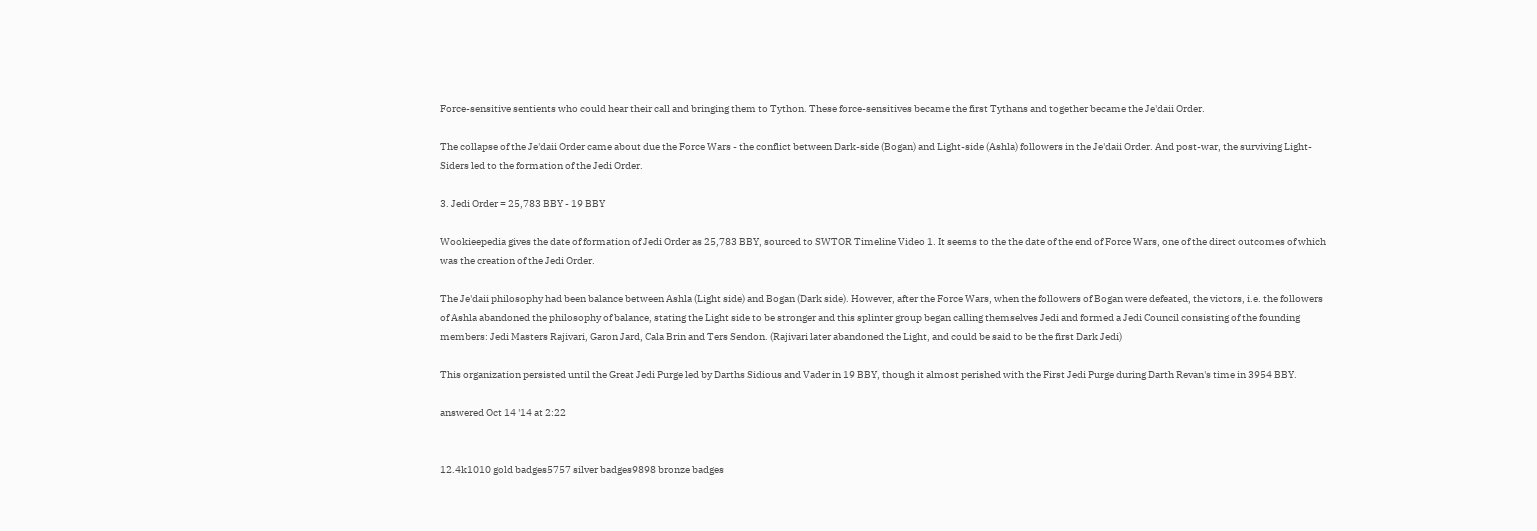Force-sensitive sentients who could hear their call and bringing them to Tython. These force-sensitives became the first Tythans and together became the Je'daii Order.

The collapse of the Je'daii Order came about due the Force Wars - the conflict between Dark-side (Bogan) and Light-side (Ashla) followers in the Je'daii Order. And post-war, the surviving Light-Siders led to the formation of the Jedi Order.

3. Jedi Order = 25,783 BBY - 19 BBY

Wookieepedia gives the date of formation of Jedi Order as 25,783 BBY, sourced to SWTOR Timeline Video 1. It seems to the the date of the end of Force Wars, one of the direct outcomes of which was the creation of the Jedi Order.

The Je'daii philosophy had been balance between Ashla (Light side) and Bogan (Dark side). However, after the Force Wars, when the followers of Bogan were defeated, the victors, i.e. the followers of Ashla abandoned the philosophy of balance, stating the Light side to be stronger and this splinter group began calling themselves Jedi and formed a Jedi Council consisting of the founding members: Jedi Masters Rajivari, Garon Jard, Cala Brin and Ters Sendon. (Rajivari later abandoned the Light, and could be said to be the first Dark Jedi)

This organization persisted until the Great Jedi Purge led by Darths Sidious and Vader in 19 BBY, though it almost perished with the First Jedi Purge during Darth Revan's time in 3954 BBY.

answered Oct 14 '14 at 2:22


12.4k1010 gold badges5757 silver badges9898 bronze badges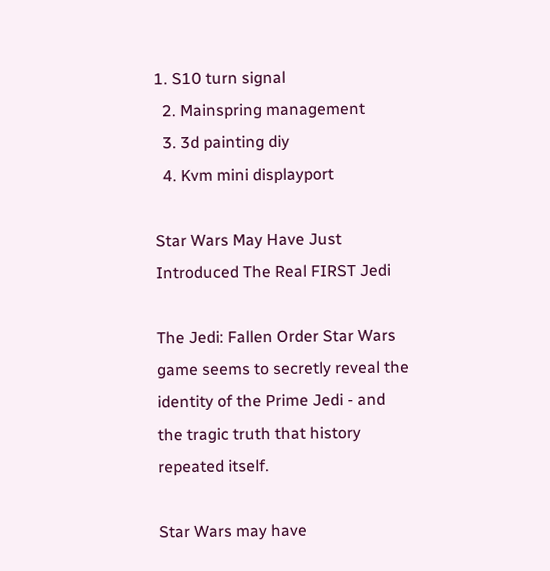1. S10 turn signal
  2. Mainspring management
  3. 3d painting diy
  4. Kvm mini displayport

Star Wars May Have Just Introduced The Real FIRST Jedi

The Jedi: Fallen Order Star Wars game seems to secretly reveal the identity of the Prime Jedi - and the tragic truth that history repeated itself.

Star Wars may have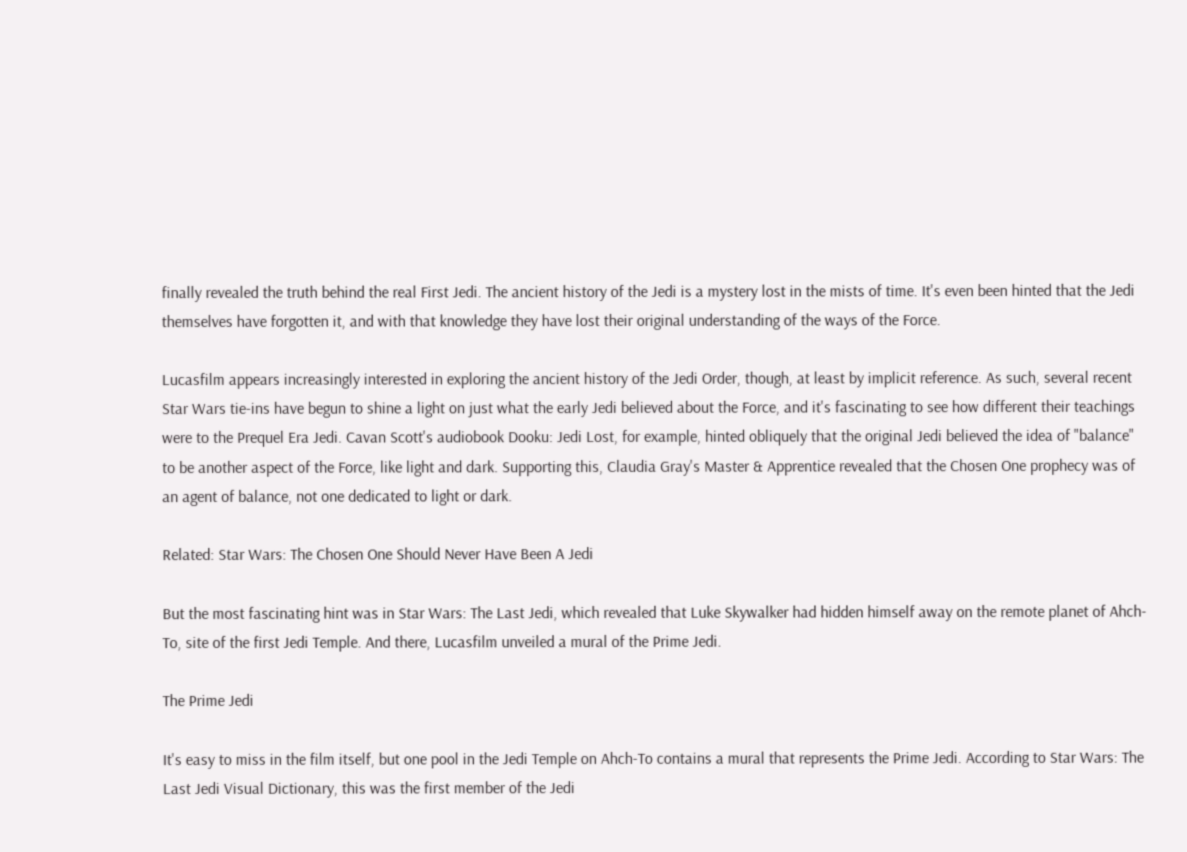finally revealed the truth behind the real First Jedi. The ancient history of the Jedi is a mystery lost in the mists of time. It's even been hinted that the Jedi themselves have forgotten it, and with that knowledge they have lost their original understanding of the ways of the Force.

Lucasfilm appears increasingly interested in exploring the ancient history of the Jedi Order, though, at least by implicit reference. As such, several recent Star Wars tie-ins have begun to shine a light on just what the early Jedi believed about the Force, and it's fascinating to see how different their teachings were to the Prequel Era Jedi. Cavan Scott's audiobook Dooku: Jedi Lost, for example, hinted obliquely that the original Jedi believed the idea of "balance" to be another aspect of the Force, like light and dark. Supporting this, Claudia Gray's Master & Apprentice revealed that the Chosen One prophecy was of an agent of balance, not one dedicated to light or dark.

Related: Star Wars: The Chosen One Should Never Have Been A Jedi

But the most fascinating hint was in Star Wars: The Last Jedi, which revealed that Luke Skywalker had hidden himself away on the remote planet of Ahch-To, site of the first Jedi Temple. And there, Lucasfilm unveiled a mural of the Prime Jedi.

The Prime Jedi

It's easy to miss in the film itself, but one pool in the Jedi Temple on Ahch-To contains a mural that represents the Prime Jedi. According to Star Wars: The Last Jedi Visual Dictionary, this was the first member of the Jedi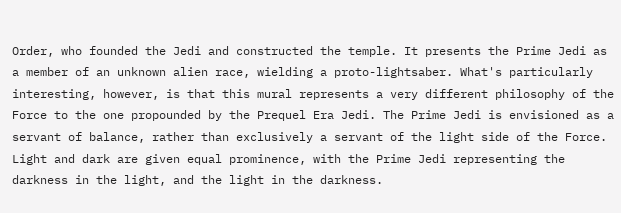Order, who founded the Jedi and constructed the temple. It presents the Prime Jedi as a member of an unknown alien race, wielding a proto-lightsaber. What's particularly interesting, however, is that this mural represents a very different philosophy of the Force to the one propounded by the Prequel Era Jedi. The Prime Jedi is envisioned as a servant of balance, rather than exclusively a servant of the light side of the Force. Light and dark are given equal prominence, with the Prime Jedi representing the darkness in the light, and the light in the darkness.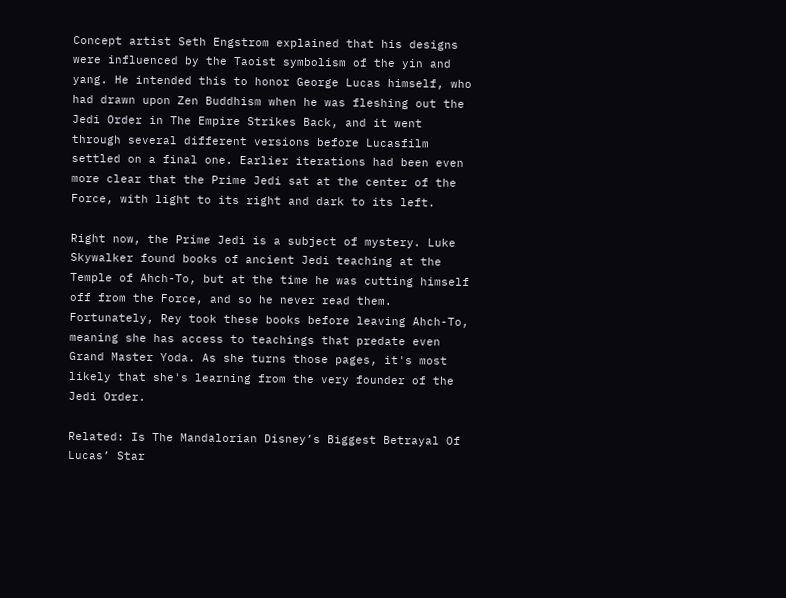Concept artist Seth Engstrom explained that his designs were influenced by the Taoist symbolism of the yin and yang. He intended this to honor George Lucas himself, who had drawn upon Zen Buddhism when he was fleshing out the Jedi Order in The Empire Strikes Back, and it went through several different versions before Lucasfilm settled on a final one. Earlier iterations had been even more clear that the Prime Jedi sat at the center of the Force, with light to its right and dark to its left.

Right now, the Prime Jedi is a subject of mystery. Luke Skywalker found books of ancient Jedi teaching at the Temple of Ahch-To, but at the time he was cutting himself off from the Force, and so he never read them. Fortunately, Rey took these books before leaving Ahch-To, meaning she has access to teachings that predate even Grand Master Yoda. As she turns those pages, it's most likely that she's learning from the very founder of the Jedi Order.

Related: Is The Mandalorian Disney’s Biggest Betrayal Of Lucas’ Star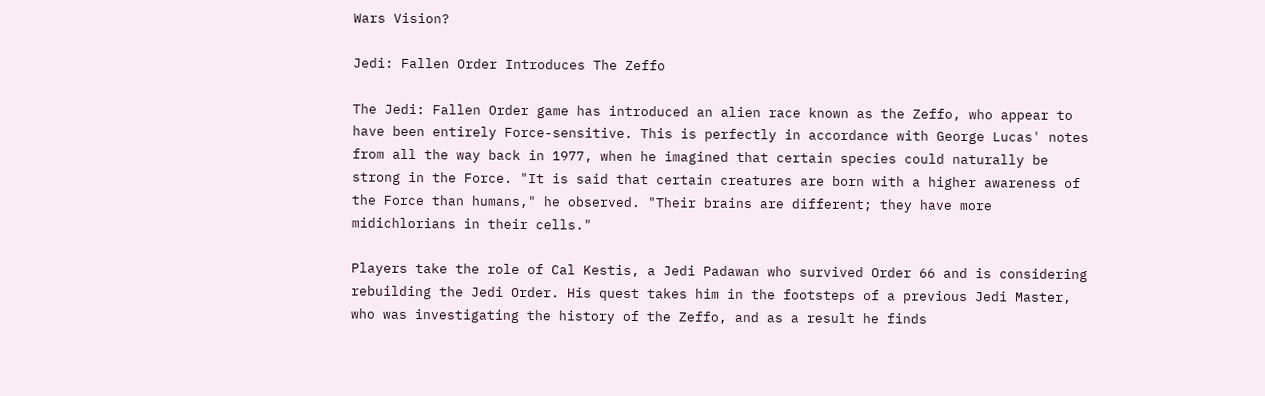Wars Vision?

Jedi: Fallen Order Introduces The Zeffo

The Jedi: Fallen Order game has introduced an alien race known as the Zeffo, who appear to have been entirely Force-sensitive. This is perfectly in accordance with George Lucas' notes from all the way back in 1977, when he imagined that certain species could naturally be strong in the Force. "It is said that certain creatures are born with a higher awareness of the Force than humans," he observed. "Their brains are different; they have more midichlorians in their cells."

Players take the role of Cal Kestis, a Jedi Padawan who survived Order 66 and is considering rebuilding the Jedi Order. His quest takes him in the footsteps of a previous Jedi Master, who was investigating the history of the Zeffo, and as a result he finds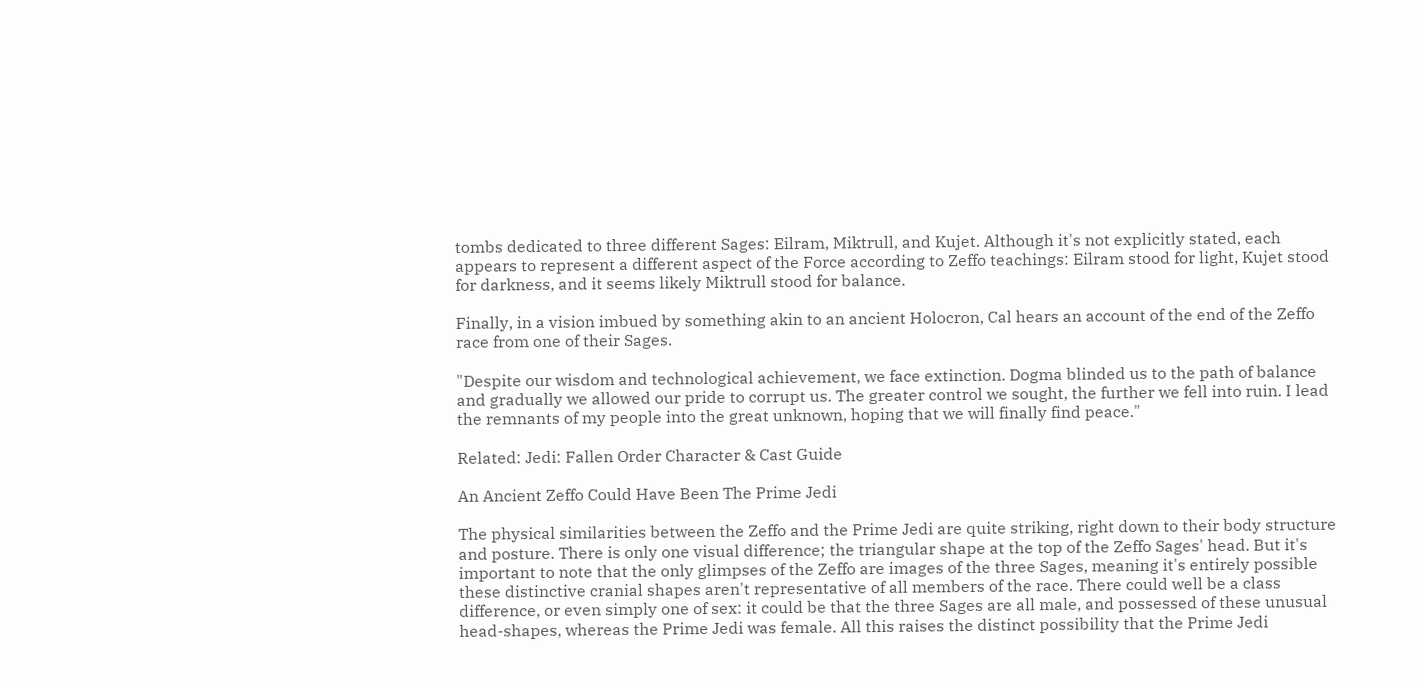tombs dedicated to three different Sages: Eilram, Miktrull, and Kujet. Although it's not explicitly stated, each appears to represent a different aspect of the Force according to Zeffo teachings: Eilram stood for light, Kujet stood for darkness, and it seems likely Miktrull stood for balance.

Finally, in a vision imbued by something akin to an ancient Holocron, Cal hears an account of the end of the Zeffo race from one of their Sages.

"Despite our wisdom and technological achievement, we face extinction. Dogma blinded us to the path of balance and gradually we allowed our pride to corrupt us. The greater control we sought, the further we fell into ruin. I lead the remnants of my people into the great unknown, hoping that we will finally find peace."

Related: Jedi: Fallen Order Character & Cast Guide

An Ancient Zeffo Could Have Been The Prime Jedi

The physical similarities between the Zeffo and the Prime Jedi are quite striking, right down to their body structure and posture. There is only one visual difference; the triangular shape at the top of the Zeffo Sages' head. But it's important to note that the only glimpses of the Zeffo are images of the three Sages, meaning it's entirely possible these distinctive cranial shapes aren't representative of all members of the race. There could well be a class difference, or even simply one of sex: it could be that the three Sages are all male, and possessed of these unusual head-shapes, whereas the Prime Jedi was female. All this raises the distinct possibility that the Prime Jedi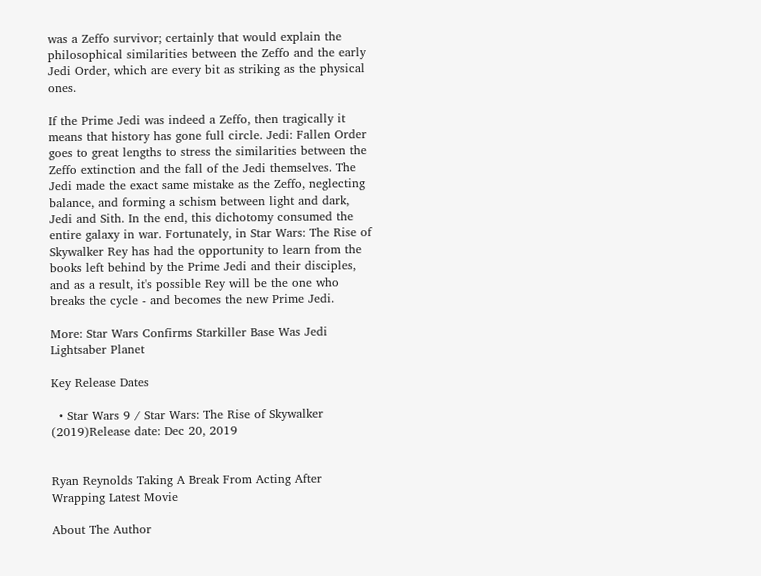was a Zeffo survivor; certainly that would explain the philosophical similarities between the Zeffo and the early Jedi Order, which are every bit as striking as the physical ones.

If the Prime Jedi was indeed a Zeffo, then tragically it means that history has gone full circle. Jedi: Fallen Order goes to great lengths to stress the similarities between the Zeffo extinction and the fall of the Jedi themselves. The Jedi made the exact same mistake as the Zeffo, neglecting balance, and forming a schism between light and dark, Jedi and Sith. In the end, this dichotomy consumed the entire galaxy in war. Fortunately, in Star Wars: The Rise of Skywalker Rey has had the opportunity to learn from the books left behind by the Prime Jedi and their disciples, and as a result, it's possible Rey will be the one who breaks the cycle - and becomes the new Prime Jedi.

More: Star Wars Confirms Starkiller Base Was Jedi Lightsaber Planet

Key Release Dates

  • Star Wars 9 / Star Wars: The Rise of Skywalker (2019)Release date: Dec 20, 2019


Ryan Reynolds Taking A Break From Acting After Wrapping Latest Movie

About The Author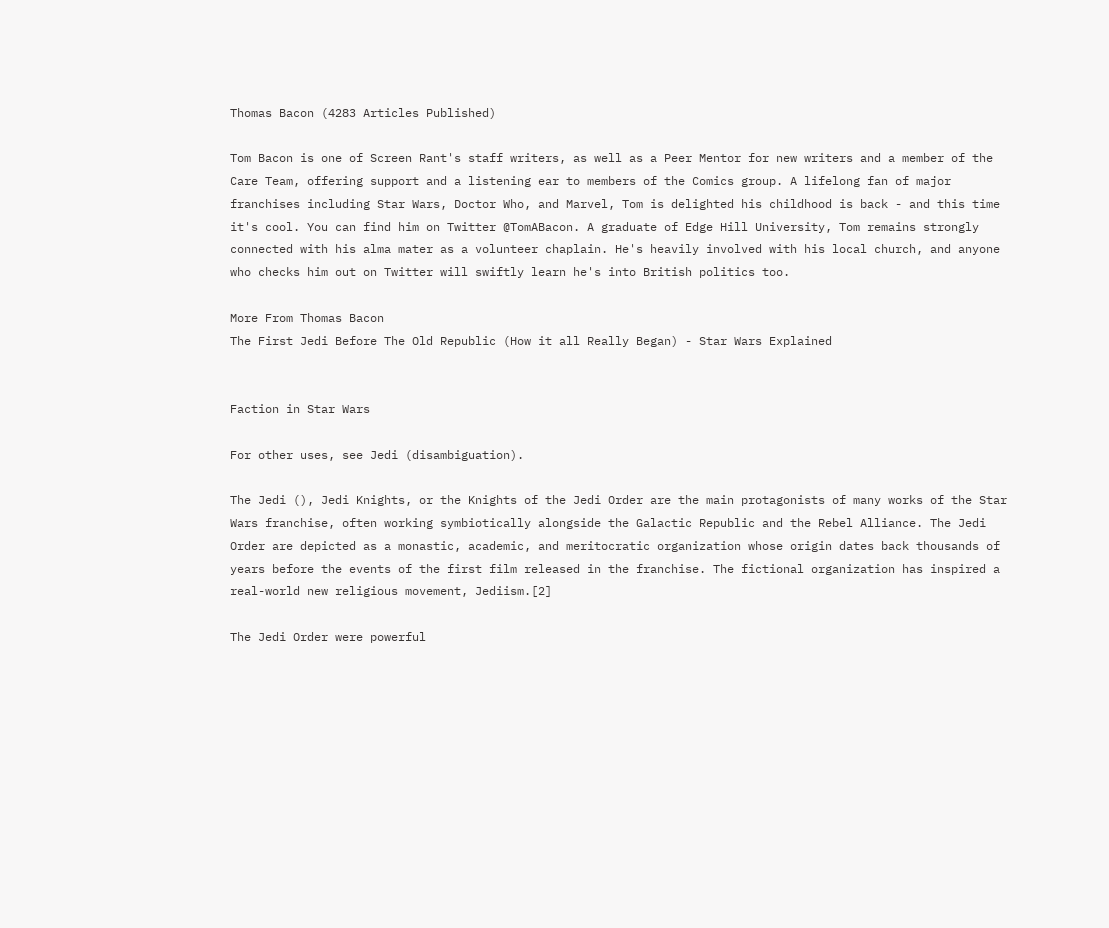Thomas Bacon (4283 Articles Published)

Tom Bacon is one of Screen Rant's staff writers, as well as a Peer Mentor for new writers and a member of the Care Team, offering support and a listening ear to members of the Comics group. A lifelong fan of major franchises including Star Wars, Doctor Who, and Marvel, Tom is delighted his childhood is back - and this time it's cool. You can find him on Twitter @TomABacon. A graduate of Edge Hill University, Tom remains strongly connected with his alma mater as a volunteer chaplain. He's heavily involved with his local church, and anyone who checks him out on Twitter will swiftly learn he's into British politics too.

More From Thomas Bacon
The First Jedi Before The Old Republic (How it all Really Began) - Star Wars Explained


Faction in Star Wars

For other uses, see Jedi (disambiguation).

The Jedi (), Jedi Knights, or the Knights of the Jedi Order are the main protagonists of many works of the Star Wars franchise, often working symbiotically alongside the Galactic Republic and the Rebel Alliance. The Jedi Order are depicted as a monastic, academic, and meritocratic organization whose origin dates back thousands of years before the events of the first film released in the franchise. The fictional organization has inspired a real-world new religious movement, Jediism.[2]

The Jedi Order were powerful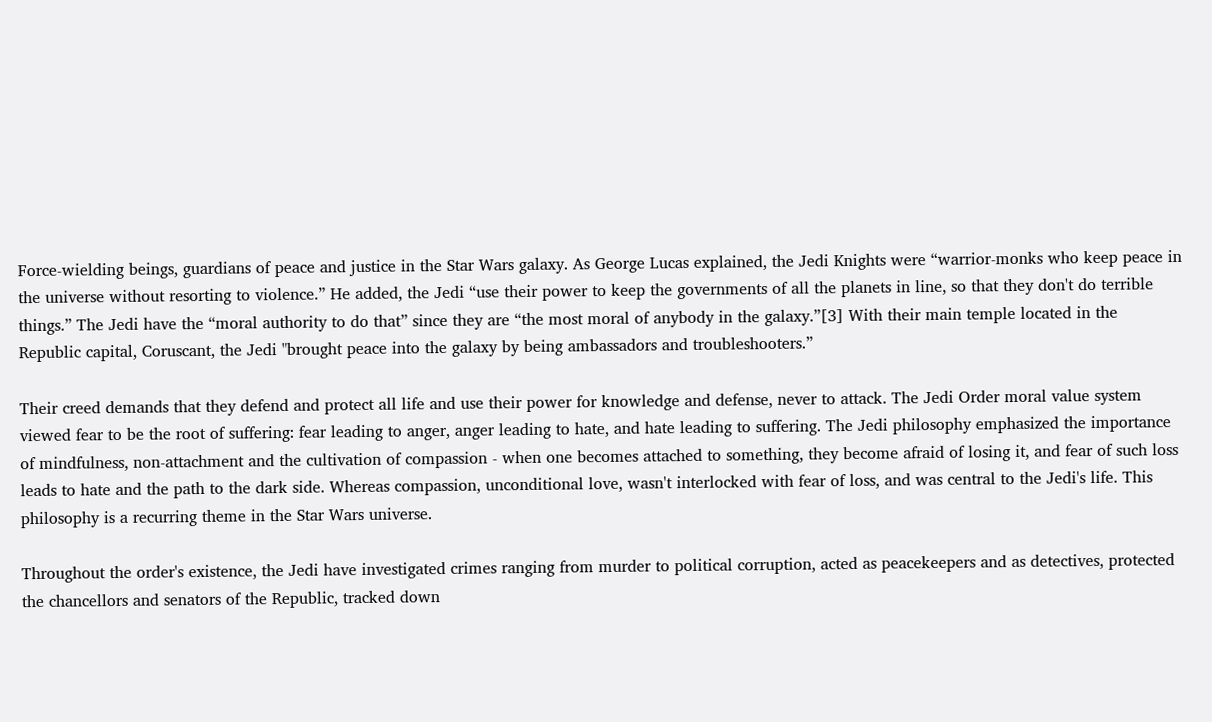Force-wielding beings, guardians of peace and justice in the Star Wars galaxy. As George Lucas explained, the Jedi Knights were “warrior-monks who keep peace in the universe without resorting to violence.” He added, the Jedi “use their power to keep the governments of all the planets in line, so that they don't do terrible things.” The Jedi have the “moral authority to do that” since they are “the most moral of anybody in the galaxy.”[3] With their main temple located in the Republic capital, Coruscant, the Jedi "brought peace into the galaxy by being ambassadors and troubleshooters.”

Their creed demands that they defend and protect all life and use their power for knowledge and defense, never to attack. The Jedi Order moral value system viewed fear to be the root of suffering: fear leading to anger, anger leading to hate, and hate leading to suffering. The Jedi philosophy emphasized the importance of mindfulness, non-attachment and the cultivation of compassion - when one becomes attached to something, they become afraid of losing it, and fear of such loss leads to hate and the path to the dark side. Whereas compassion, unconditional love, wasn't interlocked with fear of loss, and was central to the Jedi's life. This philosophy is a recurring theme in the Star Wars universe.

Throughout the order's existence, the Jedi have investigated crimes ranging from murder to political corruption, acted as peacekeepers and as detectives, protected the chancellors and senators of the Republic, tracked down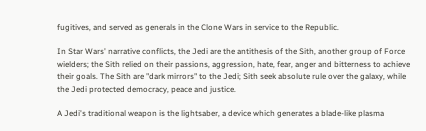fugitives, and served as generals in the Clone Wars in service to the Republic.

In Star Wars' narrative conflicts, the Jedi are the antithesis of the Sith, another group of Force wielders; the Sith relied on their passions, aggression, hate, fear, anger and bitterness to achieve their goals. The Sith are "dark mirrors" to the Jedi; Sith seek absolute rule over the galaxy, while the Jedi protected democracy, peace and justice.

A Jedi's traditional weapon is the lightsaber, a device which generates a blade-like plasma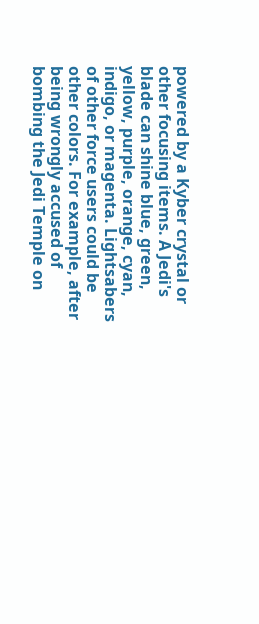powered by a Kyber crystal or other focusing items. A Jedi's blade can shine blue, green, yellow, purple, orange, cyan, indigo, or magenta. Lightsabers of other force users could be other colors. For example, after being wrongly accused of bombing the Jedi Temple on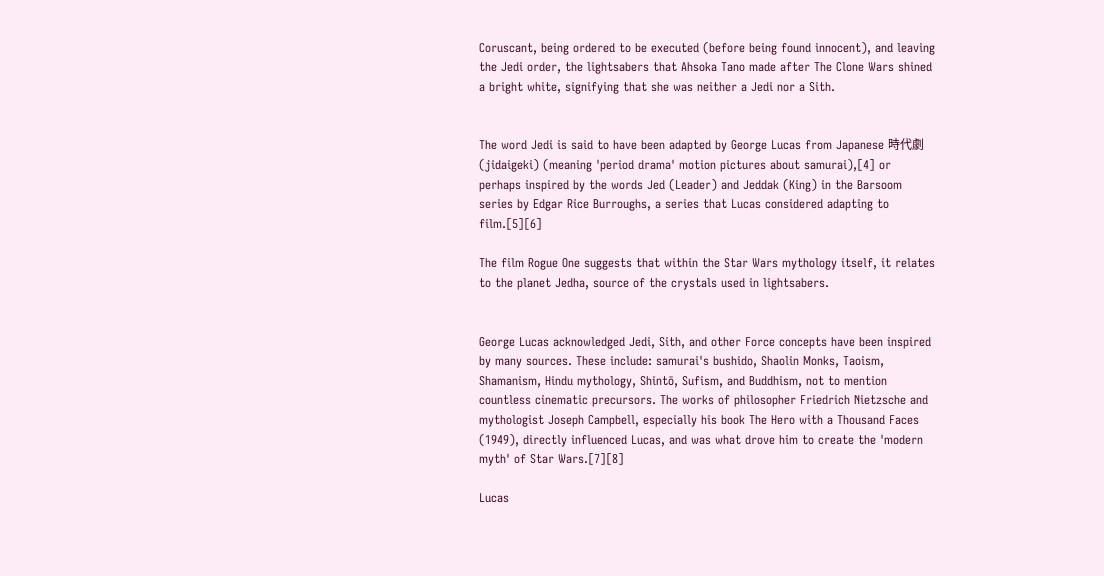Coruscant, being ordered to be executed (before being found innocent), and leaving the Jedi order, the lightsabers that Ahsoka Tano made after The Clone Wars shined a bright white, signifying that she was neither a Jedi nor a Sith.


The word Jedi is said to have been adapted by George Lucas from Japanese 時代劇 (jidaigeki) (meaning 'period drama' motion pictures about samurai),[4] or perhaps inspired by the words Jed (Leader) and Jeddak (King) in the Barsoom series by Edgar Rice Burroughs, a series that Lucas considered adapting to film.[5][6]

The film Rogue One suggests that within the Star Wars mythology itself, it relates to the planet Jedha, source of the crystals used in lightsabers.


George Lucas acknowledged Jedi, Sith, and other Force concepts have been inspired by many sources. These include: samurai's bushido, Shaolin Monks, Taoism, Shamanism, Hindu mythology, Shintō, Sufism, and Buddhism, not to mention countless cinematic precursors. The works of philosopher Friedrich Nietzsche and mythologist Joseph Campbell, especially his book The Hero with a Thousand Faces (1949), directly influenced Lucas, and was what drove him to create the 'modern myth' of Star Wars.[7][8]

Lucas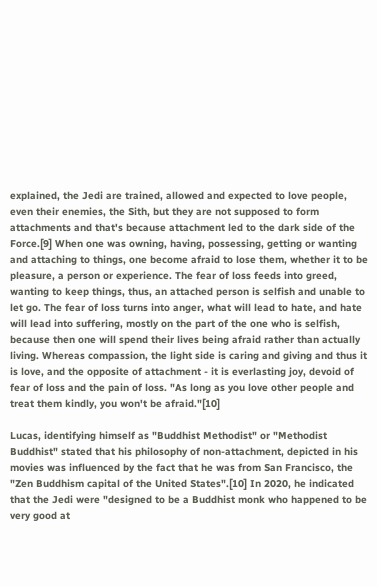explained, the Jedi are trained, allowed and expected to love people, even their enemies, the Sith, but they are not supposed to form attachments and that's because attachment led to the dark side of the Force.[9] When one was owning, having, possessing, getting or wanting and attaching to things, one become afraid to lose them, whether it to be pleasure, a person or experience. The fear of loss feeds into greed, wanting to keep things, thus, an attached person is selfish and unable to let go. The fear of loss turns into anger, what will lead to hate, and hate will lead into suffering, mostly on the part of the one who is selfish, because then one will spend their lives being afraid rather than actually living. Whereas compassion, the light side is caring and giving and thus it is love, and the opposite of attachment - it is everlasting joy, devoid of fear of loss and the pain of loss. "As long as you love other people and treat them kindly, you won't be afraid."[10]

Lucas, identifying himself as "Buddhist Methodist" or "Methodist Buddhist" stated that his philosophy of non-attachment, depicted in his movies was influenced by the fact that he was from San Francisco, the "Zen Buddhism capital of the United States".[10] In 2020, he indicated that the Jedi were "designed to be a Buddhist monk who happened to be very good at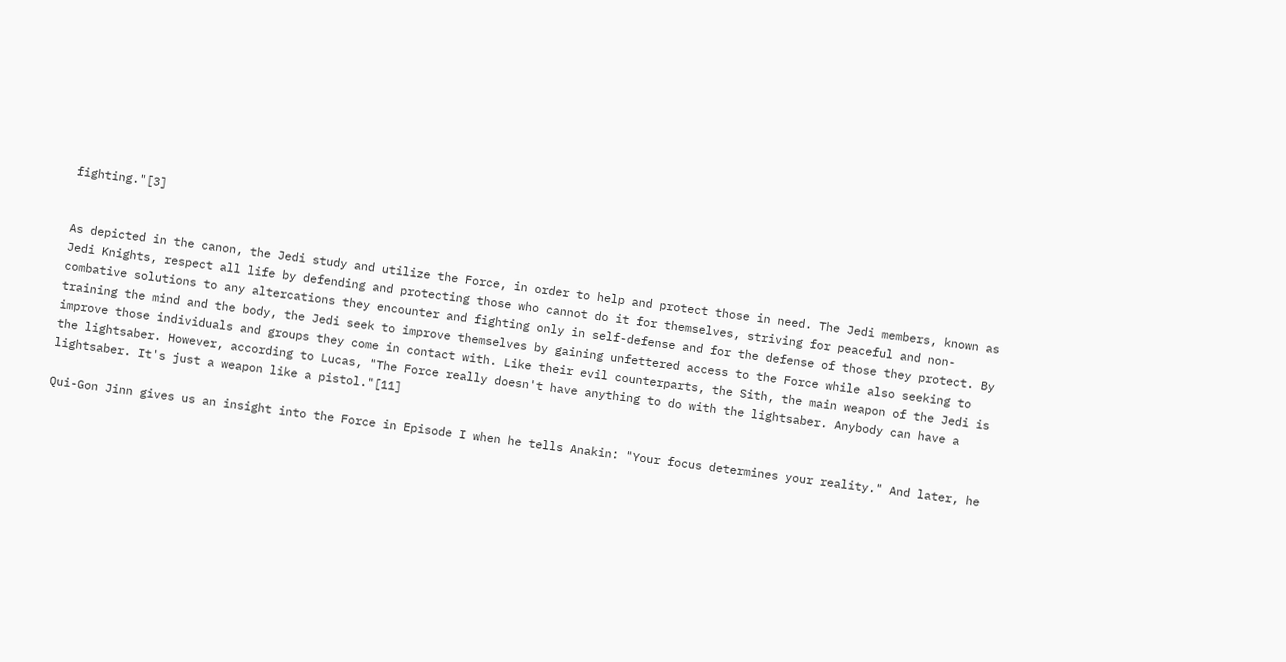fighting."[3]


As depicted in the canon, the Jedi study and utilize the Force, in order to help and protect those in need. The Jedi members, known as Jedi Knights, respect all life by defending and protecting those who cannot do it for themselves, striving for peaceful and non-combative solutions to any altercations they encounter and fighting only in self-defense and for the defense of those they protect. By training the mind and the body, the Jedi seek to improve themselves by gaining unfettered access to the Force while also seeking to improve those individuals and groups they come in contact with. Like their evil counterparts, the Sith, the main weapon of the Jedi is the lightsaber. However, according to Lucas, "The Force really doesn't have anything to do with the lightsaber. Anybody can have a lightsaber. It's just a weapon like a pistol."[11]

Qui-Gon Jinn gives us an insight into the Force in Episode I when he tells Anakin: "Your focus determines your reality." And later, he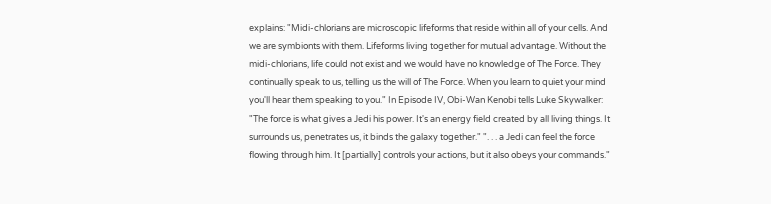explains: "Midi-chlorians are microscopic lifeforms that reside within all of your cells. And we are symbionts with them. Lifeforms living together for mutual advantage. Without the midi-chlorians, life could not exist and we would have no knowledge of The Force. They continually speak to us, telling us the will of The Force. When you learn to quiet your mind you'll hear them speaking to you." In Episode IV, Obi-Wan Kenobi tells Luke Skywalker: "The force is what gives a Jedi his power. It's an energy field created by all living things. It surrounds us, penetrates us, it binds the galaxy together." ". . . a Jedi can feel the force flowing through him. It [partially] controls your actions, but it also obeys your commands."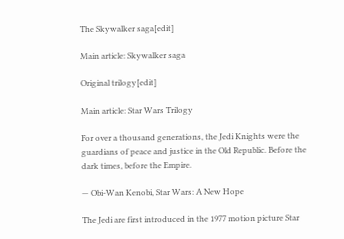The Skywalker saga[edit]

Main article: Skywalker saga

Original trilogy[edit]

Main article: Star Wars Trilogy

For over a thousand generations, the Jedi Knights were the guardians of peace and justice in the Old Republic. Before the dark times, before the Empire.

— Obi-Wan Kenobi, Star Wars: A New Hope

The Jedi are first introduced in the 1977 motion picture Star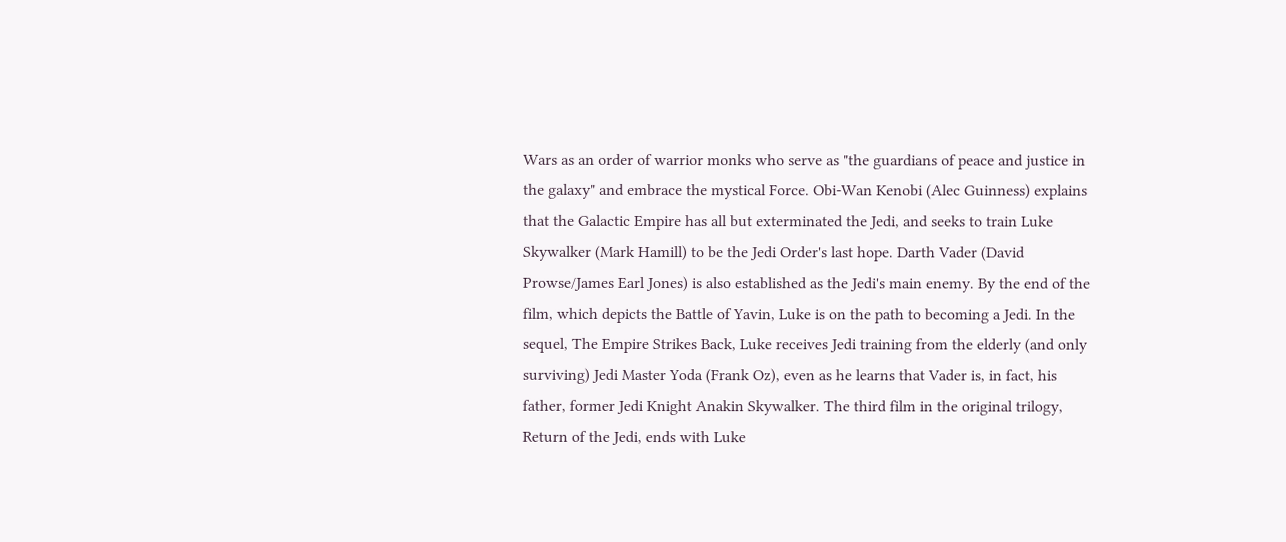Wars as an order of warrior monks who serve as "the guardians of peace and justice in the galaxy" and embrace the mystical Force. Obi-Wan Kenobi (Alec Guinness) explains that the Galactic Empire has all but exterminated the Jedi, and seeks to train Luke Skywalker (Mark Hamill) to be the Jedi Order's last hope. Darth Vader (David Prowse/James Earl Jones) is also established as the Jedi's main enemy. By the end of the film, which depicts the Battle of Yavin, Luke is on the path to becoming a Jedi. In the sequel, The Empire Strikes Back, Luke receives Jedi training from the elderly (and only surviving) Jedi Master Yoda (Frank Oz), even as he learns that Vader is, in fact, his father, former Jedi Knight Anakin Skywalker. The third film in the original trilogy, Return of the Jedi, ends with Luke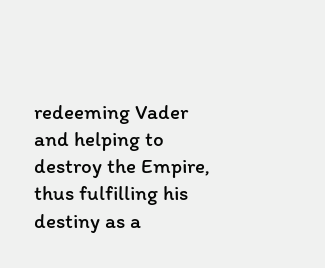redeeming Vader and helping to destroy the Empire, thus fulfilling his destiny as a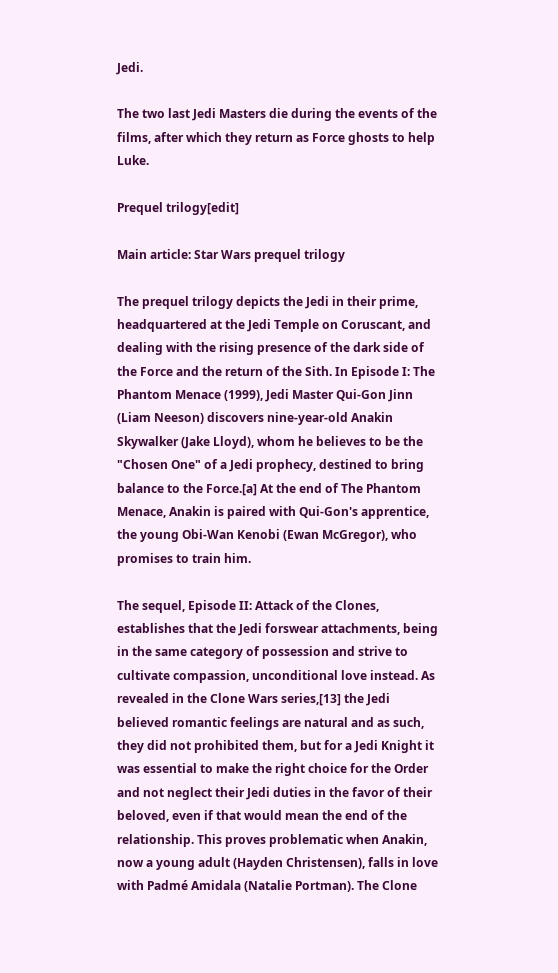Jedi.

The two last Jedi Masters die during the events of the films, after which they return as Force ghosts to help Luke.

Prequel trilogy[edit]

Main article: Star Wars prequel trilogy

The prequel trilogy depicts the Jedi in their prime, headquartered at the Jedi Temple on Coruscant, and dealing with the rising presence of the dark side of the Force and the return of the Sith. In Episode I: The Phantom Menace (1999), Jedi Master Qui-Gon Jinn (Liam Neeson) discovers nine-year-old Anakin Skywalker (Jake Lloyd), whom he believes to be the "Chosen One" of a Jedi prophecy, destined to bring balance to the Force.[a] At the end of The Phantom Menace, Anakin is paired with Qui-Gon's apprentice, the young Obi-Wan Kenobi (Ewan McGregor), who promises to train him.

The sequel, Episode II: Attack of the Clones, establishes that the Jedi forswear attachments, being in the same category of possession and strive to cultivate compassion, unconditional love instead. As revealed in the Clone Wars series,[13] the Jedi believed romantic feelings are natural and as such, they did not prohibited them, but for a Jedi Knight it was essential to make the right choice for the Order and not neglect their Jedi duties in the favor of their beloved, even if that would mean the end of the relationship. This proves problematic when Anakin, now a young adult (Hayden Christensen), falls in love with Padmé Amidala (Natalie Portman). The Clone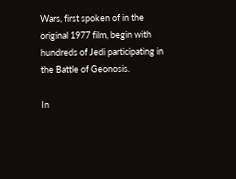Wars, first spoken of in the original 1977 film, begin with hundreds of Jedi participating in the Battle of Geonosis.

In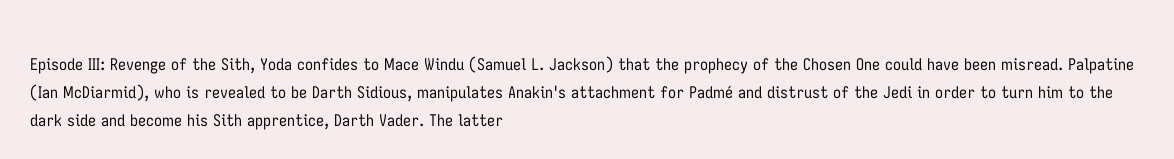Episode III: Revenge of the Sith, Yoda confides to Mace Windu (Samuel L. Jackson) that the prophecy of the Chosen One could have been misread. Palpatine (Ian McDiarmid), who is revealed to be Darth Sidious, manipulates Anakin's attachment for Padmé and distrust of the Jedi in order to turn him to the dark side and become his Sith apprentice, Darth Vader. The latter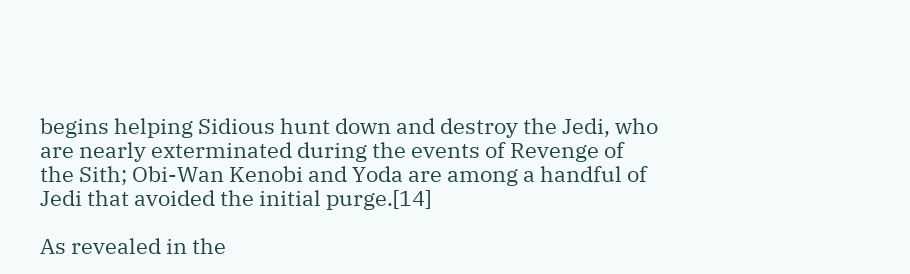begins helping Sidious hunt down and destroy the Jedi, who are nearly exterminated during the events of Revenge of the Sith; Obi-Wan Kenobi and Yoda are among a handful of Jedi that avoided the initial purge.[14]

As revealed in the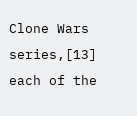Clone Wars series,[13] each of the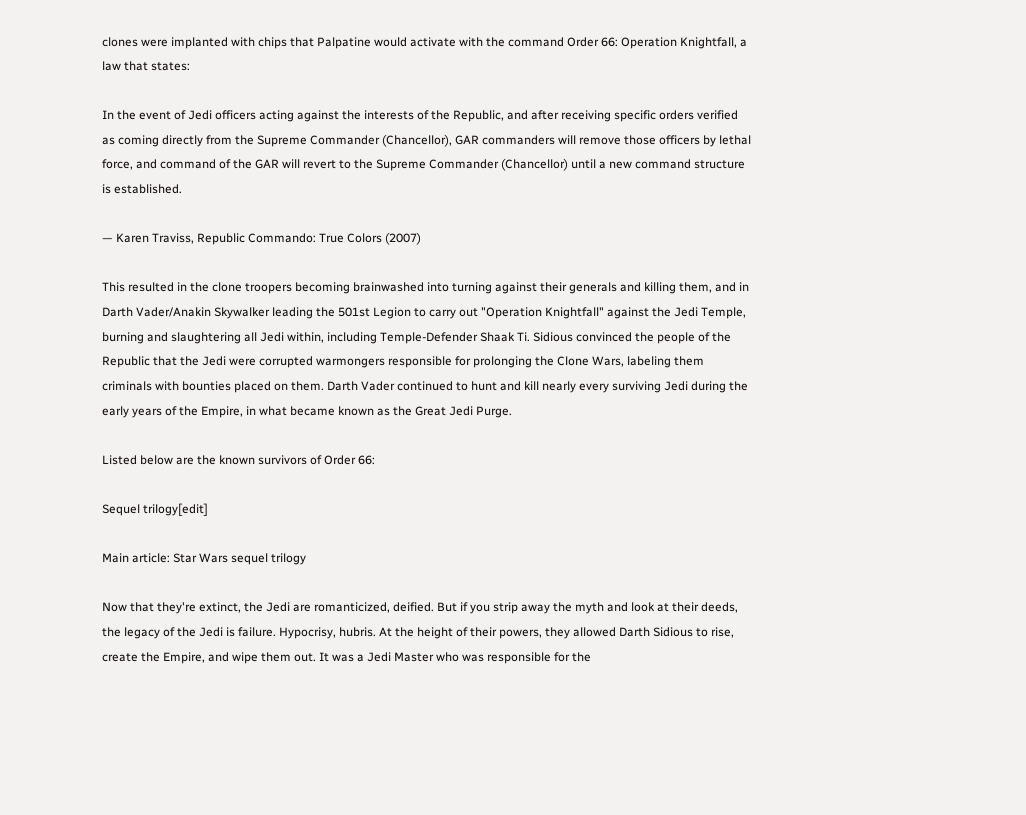clones were implanted with chips that Palpatine would activate with the command Order 66: Operation Knightfall, a law that states:

In the event of Jedi officers acting against the interests of the Republic, and after receiving specific orders verified as coming directly from the Supreme Commander (Chancellor), GAR commanders will remove those officers by lethal force, and command of the GAR will revert to the Supreme Commander (Chancellor) until a new command structure is established.

— Karen Traviss, Republic Commando: True Colors (2007)

This resulted in the clone troopers becoming brainwashed into turning against their generals and killing them, and in Darth Vader/Anakin Skywalker leading the 501st Legion to carry out "Operation Knightfall" against the Jedi Temple, burning and slaughtering all Jedi within, including Temple-Defender Shaak Ti. Sidious convinced the people of the Republic that the Jedi were corrupted warmongers responsible for prolonging the Clone Wars, labeling them criminals with bounties placed on them. Darth Vader continued to hunt and kill nearly every surviving Jedi during the early years of the Empire, in what became known as the Great Jedi Purge.

Listed below are the known survivors of Order 66:

Sequel trilogy[edit]

Main article: Star Wars sequel trilogy

Now that they're extinct, the Jedi are romanticized, deified. But if you strip away the myth and look at their deeds, the legacy of the Jedi is failure. Hypocrisy, hubris. At the height of their powers, they allowed Darth Sidious to rise, create the Empire, and wipe them out. It was a Jedi Master who was responsible for the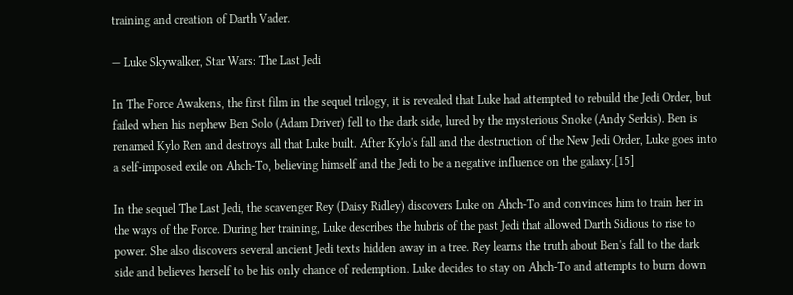training and creation of Darth Vader.

— Luke Skywalker, Star Wars: The Last Jedi

In The Force Awakens, the first film in the sequel trilogy, it is revealed that Luke had attempted to rebuild the Jedi Order, but failed when his nephew Ben Solo (Adam Driver) fell to the dark side, lured by the mysterious Snoke (Andy Serkis). Ben is renamed Kylo Ren and destroys all that Luke built. After Kylo's fall and the destruction of the New Jedi Order, Luke goes into a self-imposed exile on Ahch-To, believing himself and the Jedi to be a negative influence on the galaxy.[15]

In the sequel The Last Jedi, the scavenger Rey (Daisy Ridley) discovers Luke on Ahch-To and convinces him to train her in the ways of the Force. During her training, Luke describes the hubris of the past Jedi that allowed Darth Sidious to rise to power. She also discovers several ancient Jedi texts hidden away in a tree. Rey learns the truth about Ben's fall to the dark side and believes herself to be his only chance of redemption. Luke decides to stay on Ahch-To and attempts to burn down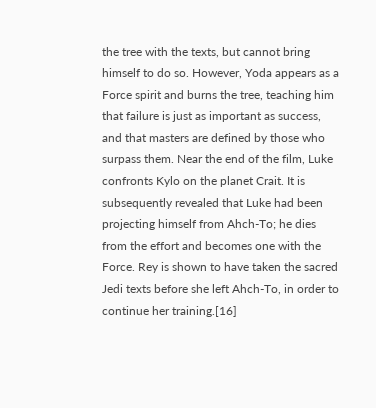the tree with the texts, but cannot bring himself to do so. However, Yoda appears as a Force spirit and burns the tree, teaching him that failure is just as important as success, and that masters are defined by those who surpass them. Near the end of the film, Luke confronts Kylo on the planet Crait. It is subsequently revealed that Luke had been projecting himself from Ahch-To; he dies from the effort and becomes one with the Force. Rey is shown to have taken the sacred Jedi texts before she left Ahch-To, in order to continue her training.[16]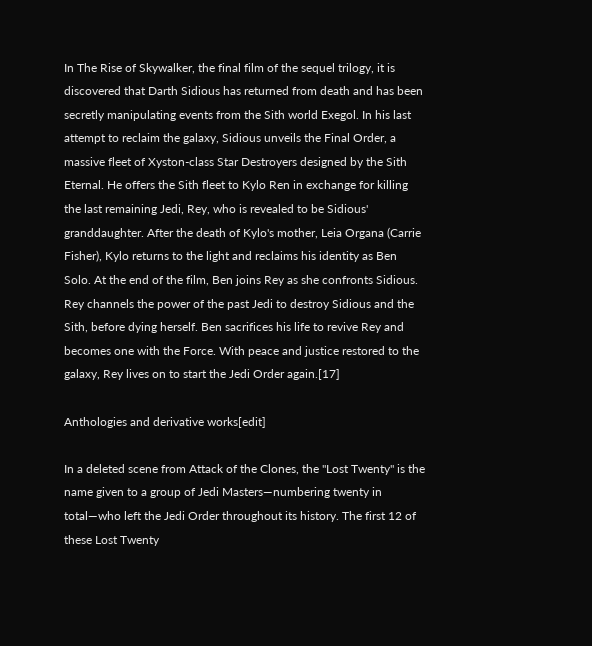In The Rise of Skywalker, the final film of the sequel trilogy, it is discovered that Darth Sidious has returned from death and has been secretly manipulating events from the Sith world Exegol. In his last attempt to reclaim the galaxy, Sidious unveils the Final Order, a massive fleet of Xyston-class Star Destroyers designed by the Sith Eternal. He offers the Sith fleet to Kylo Ren in exchange for killing the last remaining Jedi, Rey, who is revealed to be Sidious' granddaughter. After the death of Kylo's mother, Leia Organa (Carrie Fisher), Kylo returns to the light and reclaims his identity as Ben Solo. At the end of the film, Ben joins Rey as she confronts Sidious. Rey channels the power of the past Jedi to destroy Sidious and the Sith, before dying herself. Ben sacrifices his life to revive Rey and becomes one with the Force. With peace and justice restored to the galaxy, Rey lives on to start the Jedi Order again.[17]

Anthologies and derivative works[edit]

In a deleted scene from Attack of the Clones, the "Lost Twenty" is the name given to a group of Jedi Masters—numbering twenty in total—who left the Jedi Order throughout its history. The first 12 of these Lost Twenty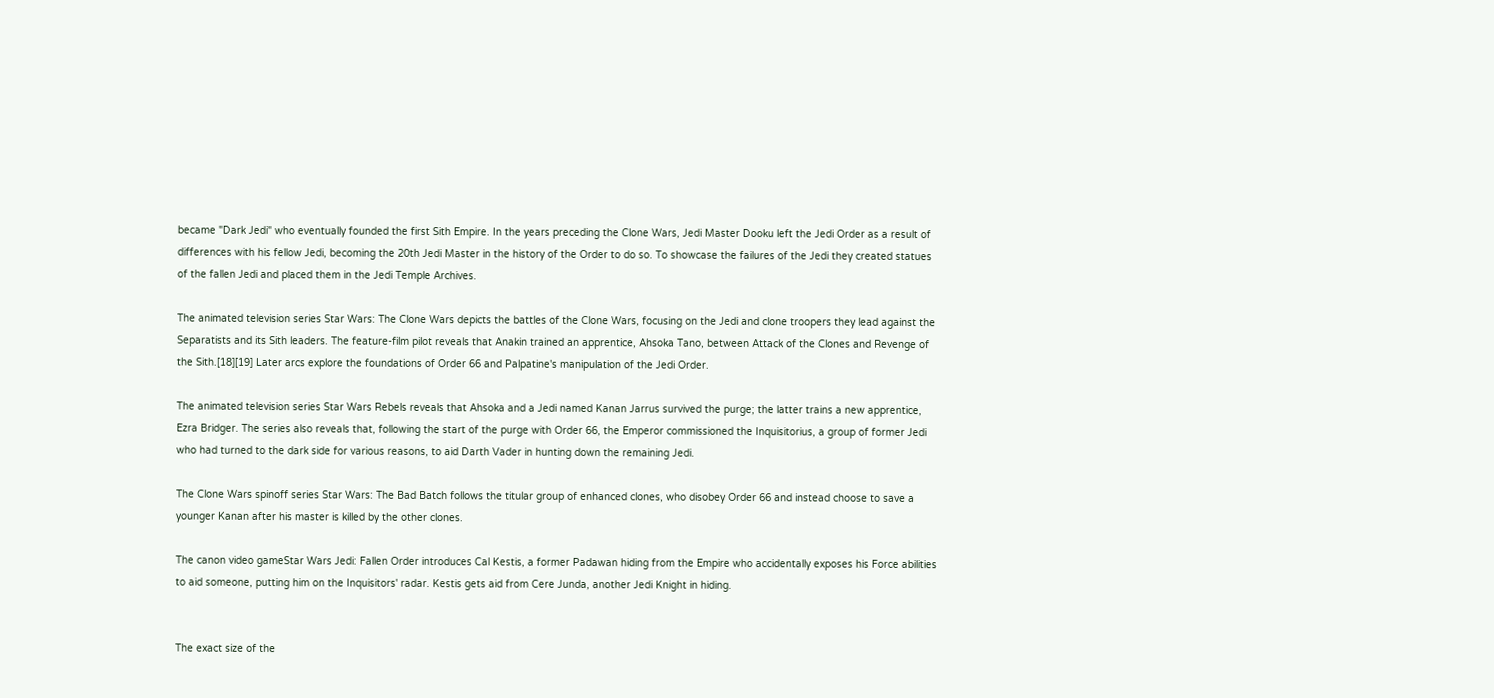became "Dark Jedi" who eventually founded the first Sith Empire. In the years preceding the Clone Wars, Jedi Master Dooku left the Jedi Order as a result of differences with his fellow Jedi, becoming the 20th Jedi Master in the history of the Order to do so. To showcase the failures of the Jedi they created statues of the fallen Jedi and placed them in the Jedi Temple Archives.

The animated television series Star Wars: The Clone Wars depicts the battles of the Clone Wars, focusing on the Jedi and clone troopers they lead against the Separatists and its Sith leaders. The feature-film pilot reveals that Anakin trained an apprentice, Ahsoka Tano, between Attack of the Clones and Revenge of the Sith.[18][19] Later arcs explore the foundations of Order 66 and Palpatine's manipulation of the Jedi Order.

The animated television series Star Wars Rebels reveals that Ahsoka and a Jedi named Kanan Jarrus survived the purge; the latter trains a new apprentice, Ezra Bridger. The series also reveals that, following the start of the purge with Order 66, the Emperor commissioned the Inquisitorius, a group of former Jedi who had turned to the dark side for various reasons, to aid Darth Vader in hunting down the remaining Jedi.

The Clone Wars spinoff series Star Wars: The Bad Batch follows the titular group of enhanced clones, who disobey Order 66 and instead choose to save a younger Kanan after his master is killed by the other clones.

The canon video gameStar Wars Jedi: Fallen Order introduces Cal Kestis, a former Padawan hiding from the Empire who accidentally exposes his Force abilities to aid someone, putting him on the Inquisitors' radar. Kestis gets aid from Cere Junda, another Jedi Knight in hiding.


The exact size of the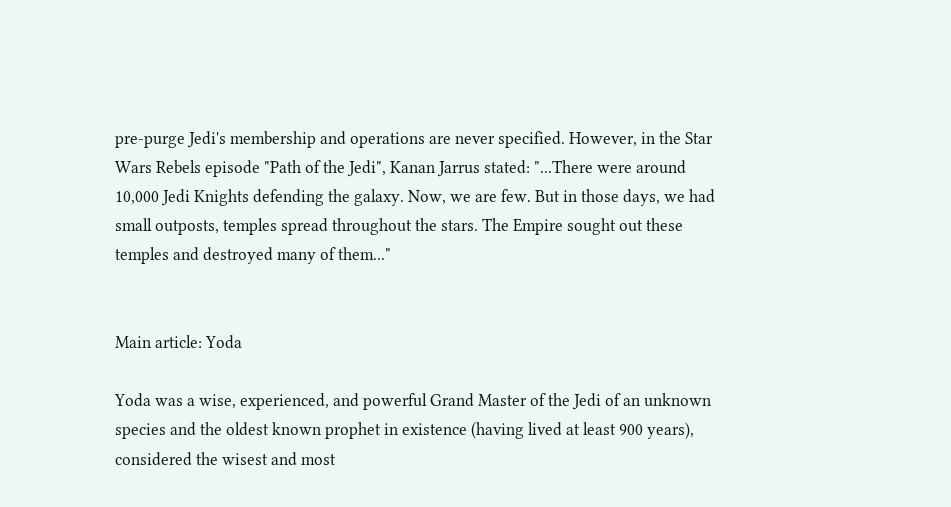pre-purge Jedi's membership and operations are never specified. However, in the Star Wars Rebels episode "Path of the Jedi", Kanan Jarrus stated: "...There were around 10,000 Jedi Knights defending the galaxy. Now, we are few. But in those days, we had small outposts, temples spread throughout the stars. The Empire sought out these temples and destroyed many of them..."


Main article: Yoda

Yoda was a wise, experienced, and powerful Grand Master of the Jedi of an unknown species and the oldest known prophet in existence (having lived at least 900 years), considered the wisest and most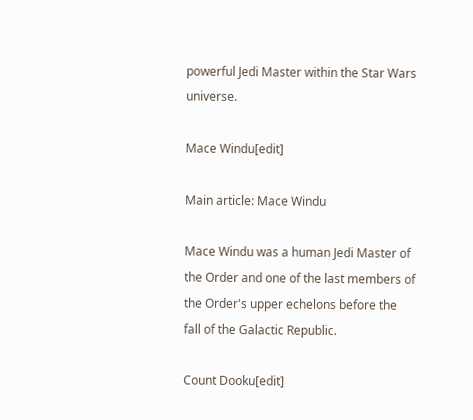powerful Jedi Master within the Star Wars universe.

Mace Windu[edit]

Main article: Mace Windu

Mace Windu was a human Jedi Master of the Order and one of the last members of the Order's upper echelons before the fall of the Galactic Republic.

Count Dooku[edit]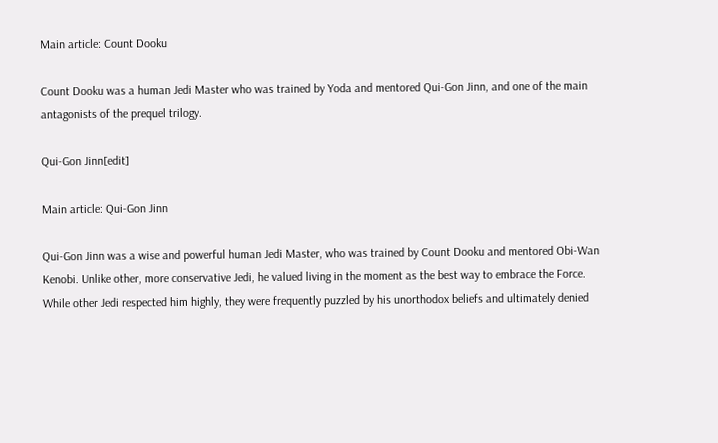Main article: Count Dooku

Count Dooku was a human Jedi Master who was trained by Yoda and mentored Qui-Gon Jinn, and one of the main antagonists of the prequel trilogy.

Qui-Gon Jinn[edit]

Main article: Qui-Gon Jinn

Qui-Gon Jinn was a wise and powerful human Jedi Master, who was trained by Count Dooku and mentored Obi-Wan Kenobi. Unlike other, more conservative Jedi, he valued living in the moment as the best way to embrace the Force. While other Jedi respected him highly, they were frequently puzzled by his unorthodox beliefs and ultimately denied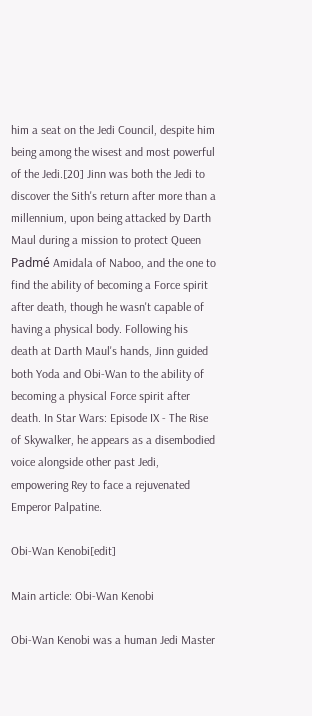him a seat on the Jedi Council, despite him being among the wisest and most powerful of the Jedi.[20] Jinn was both the Jedi to discover the Sith's return after more than a millennium, upon being attacked by Darth Maul during a mission to protect Queen Padmé Amidala of Naboo, and the one to find the ability of becoming a Force spirit after death, though he wasn't capable of having a physical body. Following his death at Darth Maul's hands, Jinn guided both Yoda and Obi-Wan to the ability of becoming a physical Force spirit after death. In Star Wars: Episode IX - The Rise of Skywalker, he appears as a disembodied voice alongside other past Jedi, empowering Rey to face a rejuvenated Emperor Palpatine.

Obi-Wan Kenobi[edit]

Main article: Obi-Wan Kenobi

Obi-Wan Kenobi was a human Jedi Master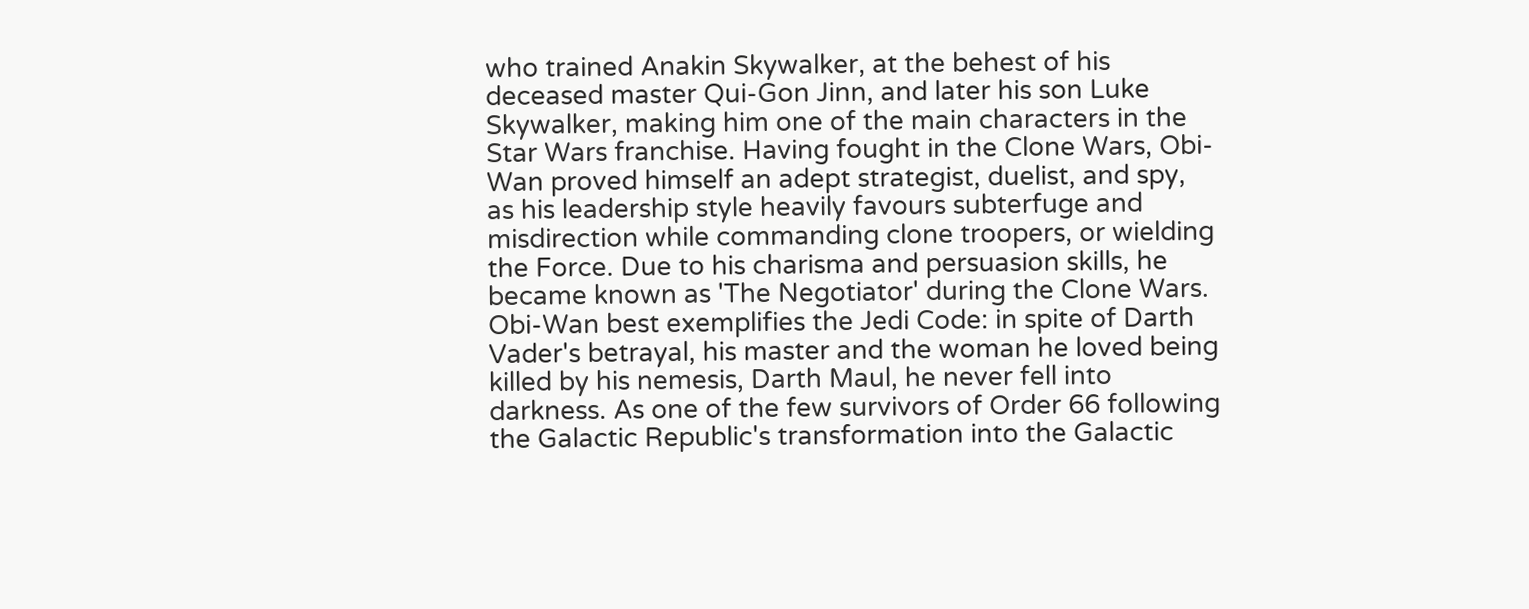who trained Anakin Skywalker, at the behest of his deceased master Qui-Gon Jinn, and later his son Luke Skywalker, making him one of the main characters in the Star Wars franchise. Having fought in the Clone Wars, Obi-Wan proved himself an adept strategist, duelist, and spy, as his leadership style heavily favours subterfuge and misdirection while commanding clone troopers, or wielding the Force. Due to his charisma and persuasion skills, he became known as 'The Negotiator' during the Clone Wars. Obi-Wan best exemplifies the Jedi Code: in spite of Darth Vader's betrayal, his master and the woman he loved being killed by his nemesis, Darth Maul, he never fell into darkness. As one of the few survivors of Order 66 following the Galactic Republic's transformation into the Galactic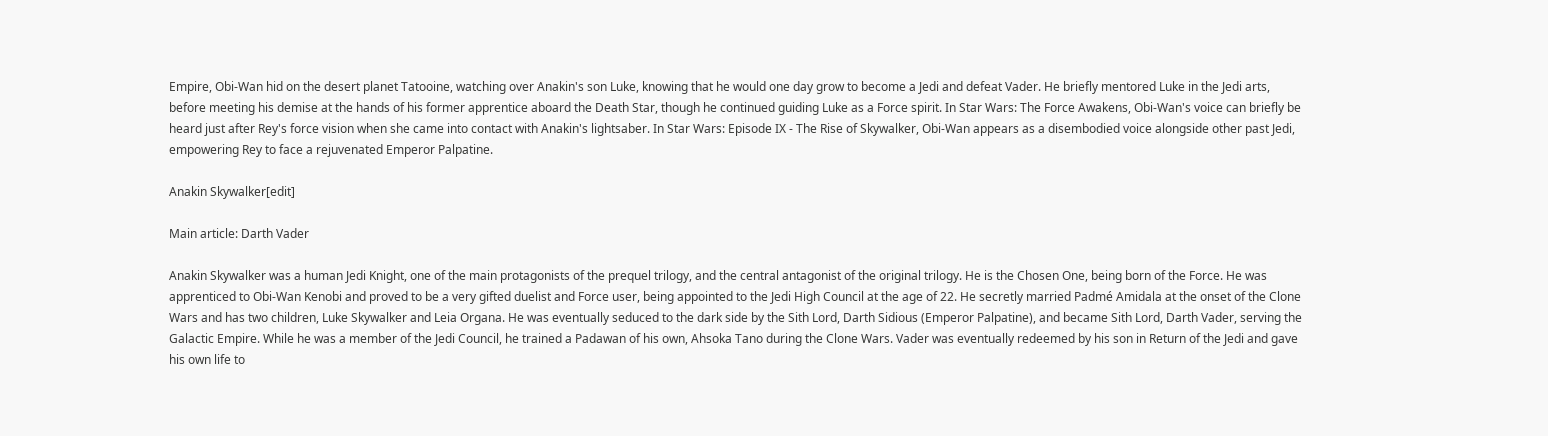Empire, Obi-Wan hid on the desert planet Tatooine, watching over Anakin's son Luke, knowing that he would one day grow to become a Jedi and defeat Vader. He briefly mentored Luke in the Jedi arts, before meeting his demise at the hands of his former apprentice aboard the Death Star, though he continued guiding Luke as a Force spirit. In Star Wars: The Force Awakens, Obi-Wan's voice can briefly be heard just after Rey's force vision when she came into contact with Anakin's lightsaber. In Star Wars: Episode IX - The Rise of Skywalker, Obi-Wan appears as a disembodied voice alongside other past Jedi, empowering Rey to face a rejuvenated Emperor Palpatine.

Anakin Skywalker[edit]

Main article: Darth Vader

Anakin Skywalker was a human Jedi Knight, one of the main protagonists of the prequel trilogy, and the central antagonist of the original trilogy. He is the Chosen One, being born of the Force. He was apprenticed to Obi-Wan Kenobi and proved to be a very gifted duelist and Force user, being appointed to the Jedi High Council at the age of 22. He secretly married Padmé Amidala at the onset of the Clone Wars and has two children, Luke Skywalker and Leia Organa. He was eventually seduced to the dark side by the Sith Lord, Darth Sidious (Emperor Palpatine), and became Sith Lord, Darth Vader, serving the Galactic Empire. While he was a member of the Jedi Council, he trained a Padawan of his own, Ahsoka Tano during the Clone Wars. Vader was eventually redeemed by his son in Return of the Jedi and gave his own life to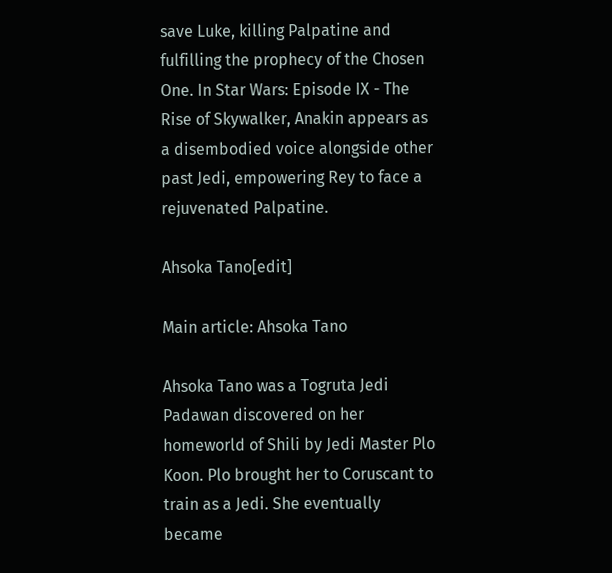save Luke, killing Palpatine and fulfilling the prophecy of the Chosen One. In Star Wars: Episode IX - The Rise of Skywalker, Anakin appears as a disembodied voice alongside other past Jedi, empowering Rey to face a rejuvenated Palpatine.

Ahsoka Tano[edit]

Main article: Ahsoka Tano

Ahsoka Tano was a Togruta Jedi Padawan discovered on her homeworld of Shili by Jedi Master Plo Koon. Plo brought her to Coruscant to train as a Jedi. She eventually became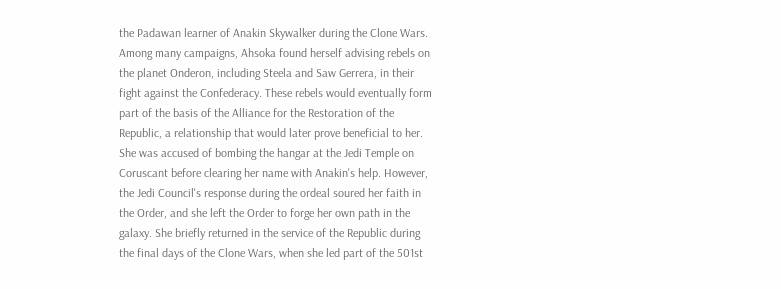the Padawan learner of Anakin Skywalker during the Clone Wars. Among many campaigns, Ahsoka found herself advising rebels on the planet Onderon, including Steela and Saw Gerrera, in their fight against the Confederacy. These rebels would eventually form part of the basis of the Alliance for the Restoration of the Republic, a relationship that would later prove beneficial to her. She was accused of bombing the hangar at the Jedi Temple on Coruscant before clearing her name with Anakin's help. However, the Jedi Council's response during the ordeal soured her faith in the Order, and she left the Order to forge her own path in the galaxy. She briefly returned in the service of the Republic during the final days of the Clone Wars, when she led part of the 501st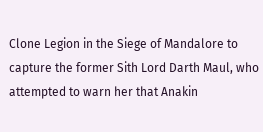Clone Legion in the Siege of Mandalore to capture the former Sith Lord Darth Maul, who attempted to warn her that Anakin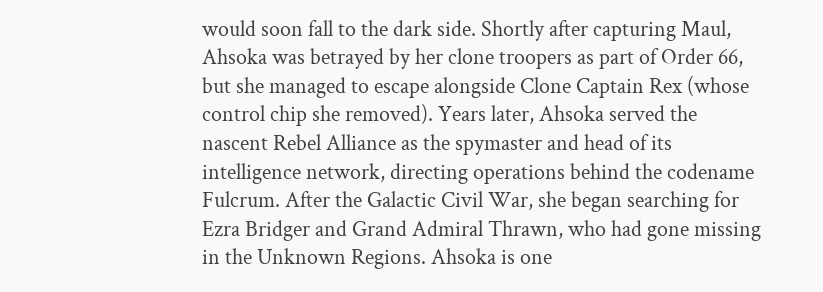would soon fall to the dark side. Shortly after capturing Maul, Ahsoka was betrayed by her clone troopers as part of Order 66, but she managed to escape alongside Clone Captain Rex (whose control chip she removed). Years later, Ahsoka served the nascent Rebel Alliance as the spymaster and head of its intelligence network, directing operations behind the codename Fulcrum. After the Galactic Civil War, she began searching for Ezra Bridger and Grand Admiral Thrawn, who had gone missing in the Unknown Regions. Ahsoka is one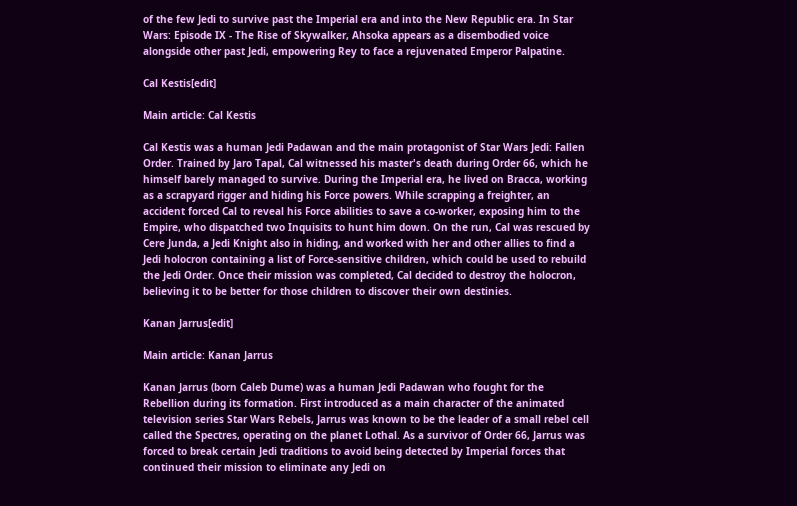of the few Jedi to survive past the Imperial era and into the New Republic era. In Star Wars: Episode IX - The Rise of Skywalker, Ahsoka appears as a disembodied voice alongside other past Jedi, empowering Rey to face a rejuvenated Emperor Palpatine.

Cal Kestis[edit]

Main article: Cal Kestis

Cal Kestis was a human Jedi Padawan and the main protagonist of Star Wars Jedi: Fallen Order. Trained by Jaro Tapal, Cal witnessed his master's death during Order 66, which he himself barely managed to survive. During the Imperial era, he lived on Bracca, working as a scrapyard rigger and hiding his Force powers. While scrapping a freighter, an accident forced Cal to reveal his Force abilities to save a co-worker, exposing him to the Empire, who dispatched two Inquisits to hunt him down. On the run, Cal was rescued by Cere Junda, a Jedi Knight also in hiding, and worked with her and other allies to find a Jedi holocron containing a list of Force-sensitive children, which could be used to rebuild the Jedi Order. Once their mission was completed, Cal decided to destroy the holocron, believing it to be better for those children to discover their own destinies.

Kanan Jarrus[edit]

Main article: Kanan Jarrus

Kanan Jarrus (born Caleb Dume) was a human Jedi Padawan who fought for the Rebellion during its formation. First introduced as a main character of the animated television series Star Wars Rebels, Jarrus was known to be the leader of a small rebel cell called the Spectres, operating on the planet Lothal. As a survivor of Order 66, Jarrus was forced to break certain Jedi traditions to avoid being detected by Imperial forces that continued their mission to eliminate any Jedi on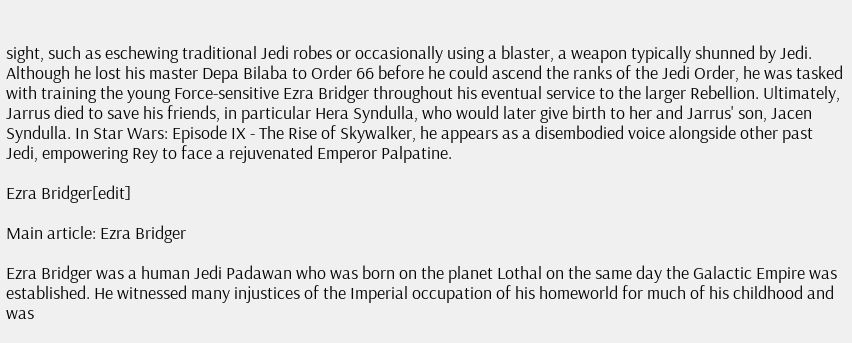sight, such as eschewing traditional Jedi robes or occasionally using a blaster, a weapon typically shunned by Jedi. Although he lost his master Depa Bilaba to Order 66 before he could ascend the ranks of the Jedi Order, he was tasked with training the young Force-sensitive Ezra Bridger throughout his eventual service to the larger Rebellion. Ultimately, Jarrus died to save his friends, in particular Hera Syndulla, who would later give birth to her and Jarrus' son, Jacen Syndulla. In Star Wars: Episode IX - The Rise of Skywalker, he appears as a disembodied voice alongside other past Jedi, empowering Rey to face a rejuvenated Emperor Palpatine.

Ezra Bridger[edit]

Main article: Ezra Bridger

Ezra Bridger was a human Jedi Padawan who was born on the planet Lothal on the same day the Galactic Empire was established. He witnessed many injustices of the Imperial occupation of his homeworld for much of his childhood and was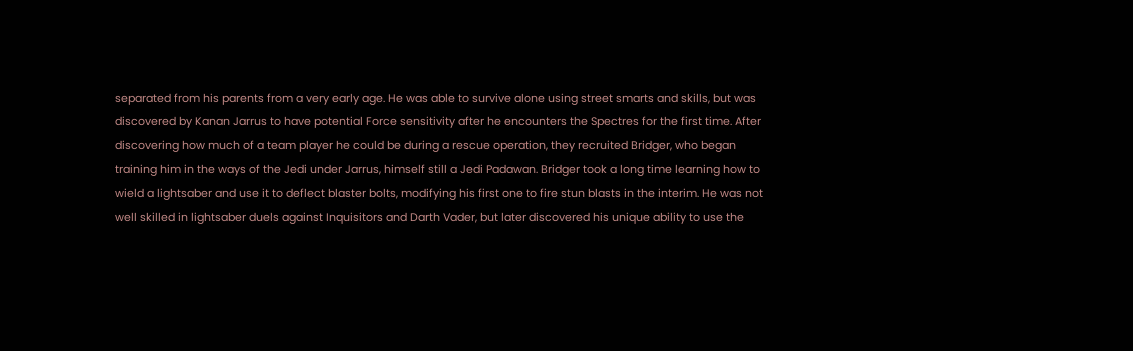separated from his parents from a very early age. He was able to survive alone using street smarts and skills, but was discovered by Kanan Jarrus to have potential Force sensitivity after he encounters the Spectres for the first time. After discovering how much of a team player he could be during a rescue operation, they recruited Bridger, who began training him in the ways of the Jedi under Jarrus, himself still a Jedi Padawan. Bridger took a long time learning how to wield a lightsaber and use it to deflect blaster bolts, modifying his first one to fire stun blasts in the interim. He was not well skilled in lightsaber duels against Inquisitors and Darth Vader, but later discovered his unique ability to use the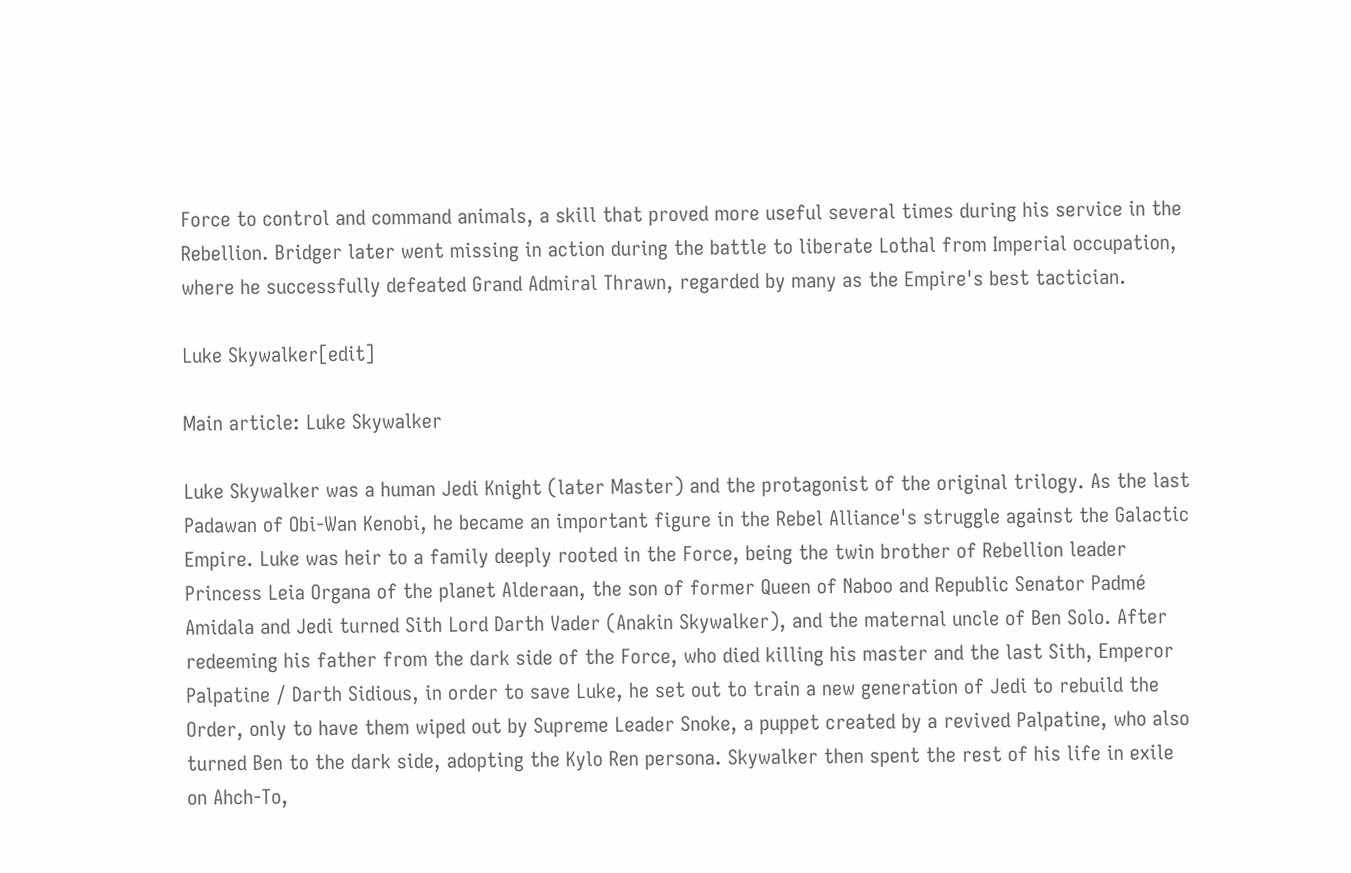Force to control and command animals, a skill that proved more useful several times during his service in the Rebellion. Bridger later went missing in action during the battle to liberate Lothal from Imperial occupation, where he successfully defeated Grand Admiral Thrawn, regarded by many as the Empire's best tactician.

Luke Skywalker[edit]

Main article: Luke Skywalker

Luke Skywalker was a human Jedi Knight (later Master) and the protagonist of the original trilogy. As the last Padawan of Obi-Wan Kenobi, he became an important figure in the Rebel Alliance's struggle against the Galactic Empire. Luke was heir to a family deeply rooted in the Force, being the twin brother of Rebellion leader Princess Leia Organa of the planet Alderaan, the son of former Queen of Naboo and Republic Senator Padmé Amidala and Jedi turned Sith Lord Darth Vader (Anakin Skywalker), and the maternal uncle of Ben Solo. After redeeming his father from the dark side of the Force, who died killing his master and the last Sith, Emperor Palpatine / Darth Sidious, in order to save Luke, he set out to train a new generation of Jedi to rebuild the Order, only to have them wiped out by Supreme Leader Snoke, a puppet created by a revived Palpatine, who also turned Ben to the dark side, adopting the Kylo Ren persona. Skywalker then spent the rest of his life in exile on Ahch-To,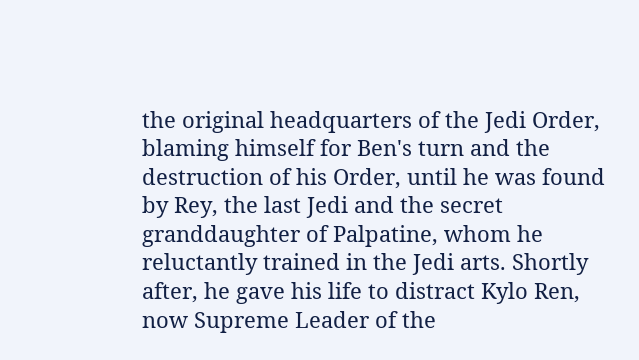the original headquarters of the Jedi Order, blaming himself for Ben's turn and the destruction of his Order, until he was found by Rey, the last Jedi and the secret granddaughter of Palpatine, whom he reluctantly trained in the Jedi arts. Shortly after, he gave his life to distract Kylo Ren, now Supreme Leader of the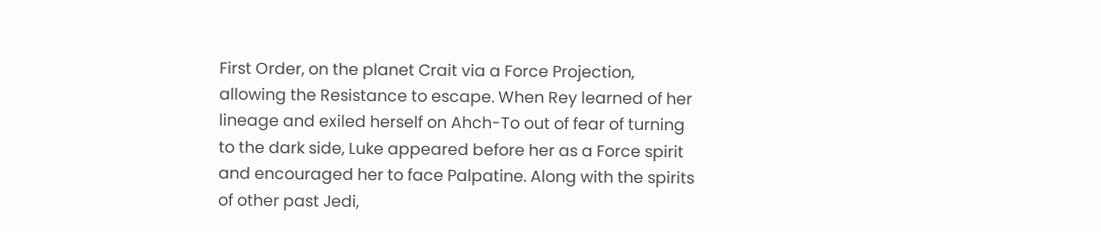First Order, on the planet Crait via a Force Projection, allowing the Resistance to escape. When Rey learned of her lineage and exiled herself on Ahch-To out of fear of turning to the dark side, Luke appeared before her as a Force spirit and encouraged her to face Palpatine. Along with the spirits of other past Jedi,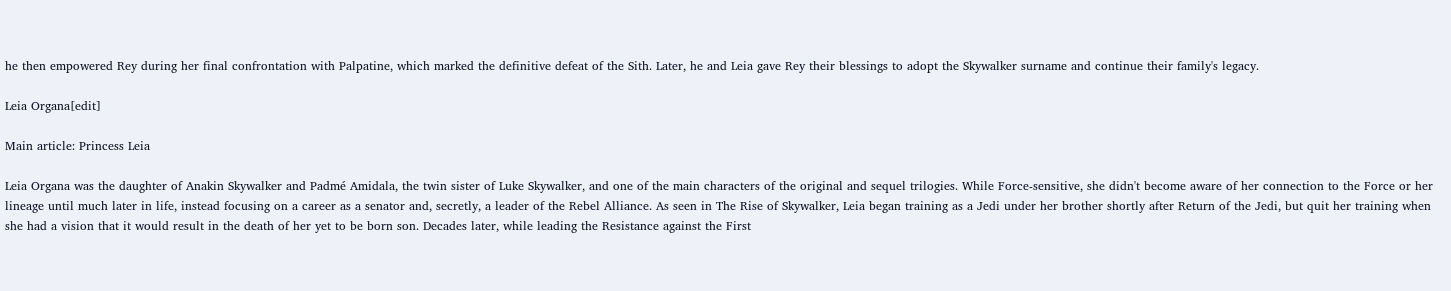he then empowered Rey during her final confrontation with Palpatine, which marked the definitive defeat of the Sith. Later, he and Leia gave Rey their blessings to adopt the Skywalker surname and continue their family's legacy.

Leia Organa[edit]

Main article: Princess Leia

Leia Organa was the daughter of Anakin Skywalker and Padmé Amidala, the twin sister of Luke Skywalker, and one of the main characters of the original and sequel trilogies. While Force-sensitive, she didn't become aware of her connection to the Force or her lineage until much later in life, instead focusing on a career as a senator and, secretly, a leader of the Rebel Alliance. As seen in The Rise of Skywalker, Leia began training as a Jedi under her brother shortly after Return of the Jedi, but quit her training when she had a vision that it would result in the death of her yet to be born son. Decades later, while leading the Resistance against the First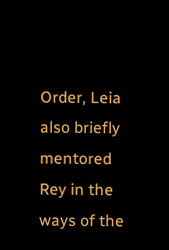Order, Leia also briefly mentored Rey in the ways of the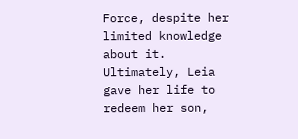Force, despite her limited knowledge about it. Ultimately, Leia gave her life to redeem her son,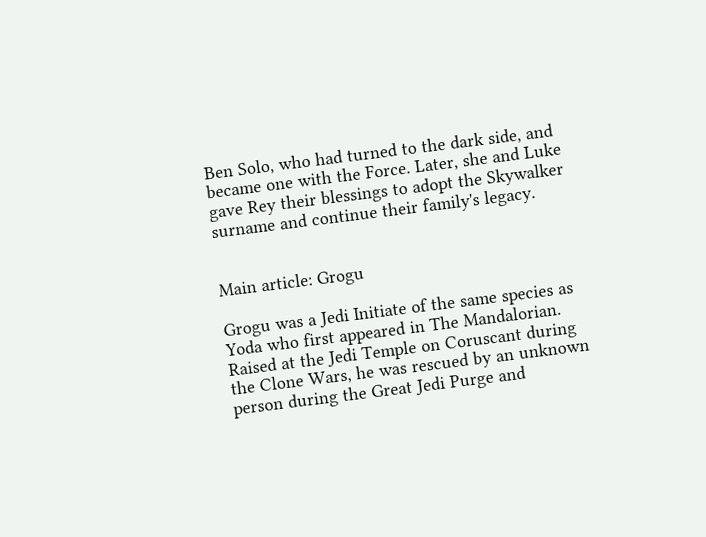Ben Solo, who had turned to the dark side, and became one with the Force. Later, she and Luke gave Rey their blessings to adopt the Skywalker surname and continue their family's legacy.


Main article: Grogu

Grogu was a Jedi Initiate of the same species as Yoda who first appeared in The Mandalorian. Raised at the Jedi Temple on Coruscant during the Clone Wars, he was rescued by an unknown person during the Great Jedi Purge and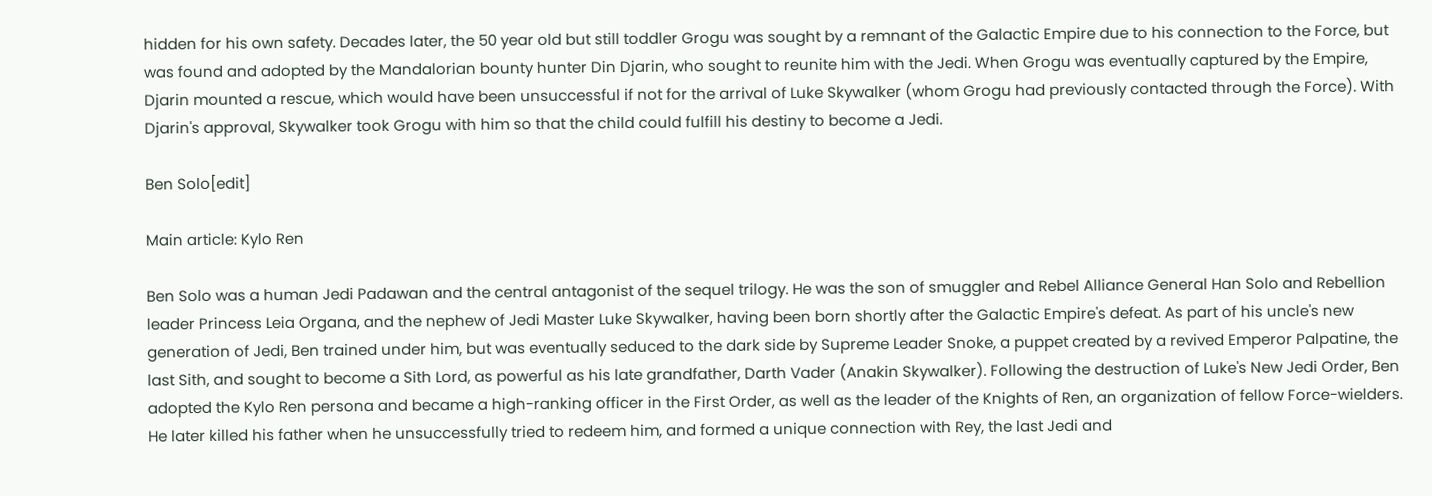hidden for his own safety. Decades later, the 50 year old but still toddler Grogu was sought by a remnant of the Galactic Empire due to his connection to the Force, but was found and adopted by the Mandalorian bounty hunter Din Djarin, who sought to reunite him with the Jedi. When Grogu was eventually captured by the Empire, Djarin mounted a rescue, which would have been unsuccessful if not for the arrival of Luke Skywalker (whom Grogu had previously contacted through the Force). With Djarin's approval, Skywalker took Grogu with him so that the child could fulfill his destiny to become a Jedi.

Ben Solo[edit]

Main article: Kylo Ren

Ben Solo was a human Jedi Padawan and the central antagonist of the sequel trilogy. He was the son of smuggler and Rebel Alliance General Han Solo and Rebellion leader Princess Leia Organa, and the nephew of Jedi Master Luke Skywalker, having been born shortly after the Galactic Empire's defeat. As part of his uncle's new generation of Jedi, Ben trained under him, but was eventually seduced to the dark side by Supreme Leader Snoke, a puppet created by a revived Emperor Palpatine, the last Sith, and sought to become a Sith Lord, as powerful as his late grandfather, Darth Vader (Anakin Skywalker). Following the destruction of Luke's New Jedi Order, Ben adopted the Kylo Ren persona and became a high-ranking officer in the First Order, as well as the leader of the Knights of Ren, an organization of fellow Force-wielders. He later killed his father when he unsuccessfully tried to redeem him, and formed a unique connection with Rey, the last Jedi and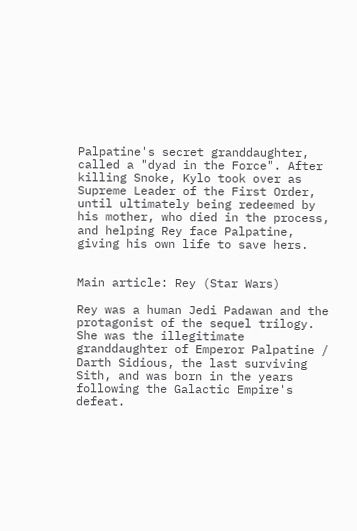Palpatine's secret granddaughter, called a "dyad in the Force". After killing Snoke, Kylo took over as Supreme Leader of the First Order, until ultimately being redeemed by his mother, who died in the process, and helping Rey face Palpatine, giving his own life to save hers.


Main article: Rey (Star Wars)

Rey was a human Jedi Padawan and the protagonist of the sequel trilogy. She was the illegitimate granddaughter of Emperor Palpatine / Darth Sidious, the last surviving Sith, and was born in the years following the Galactic Empire's defeat.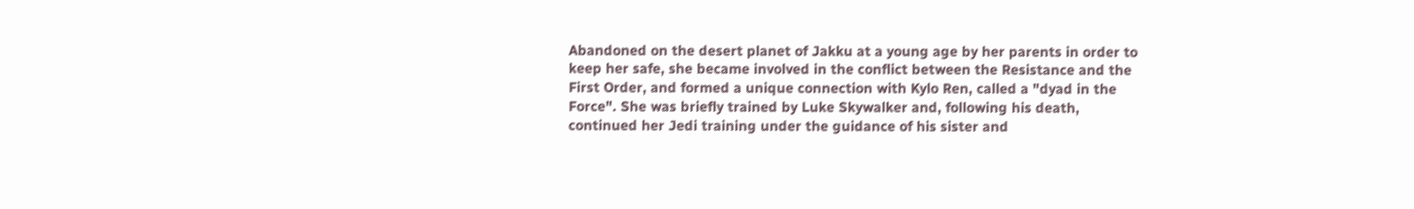Abandoned on the desert planet of Jakku at a young age by her parents in order to keep her safe, she became involved in the conflict between the Resistance and the First Order, and formed a unique connection with Kylo Ren, called a "dyad in the Force". She was briefly trained by Luke Skywalker and, following his death, continued her Jedi training under the guidance of his sister and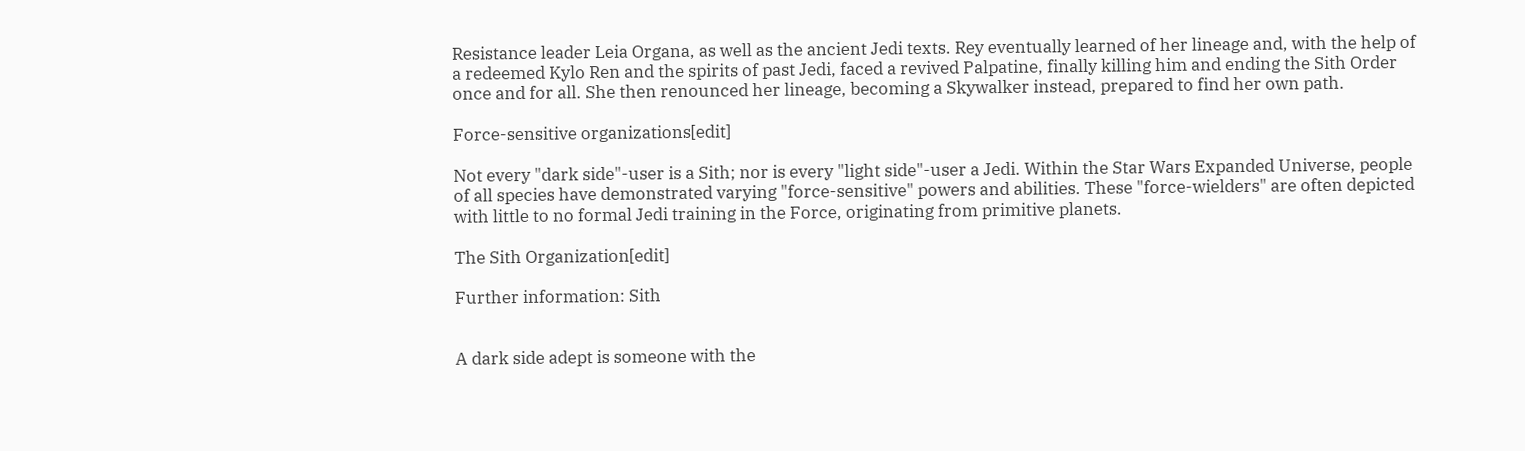Resistance leader Leia Organa, as well as the ancient Jedi texts. Rey eventually learned of her lineage and, with the help of a redeemed Kylo Ren and the spirits of past Jedi, faced a revived Palpatine, finally killing him and ending the Sith Order once and for all. She then renounced her lineage, becoming a Skywalker instead, prepared to find her own path.

Force-sensitive organizations[edit]

Not every "dark side"-user is a Sith; nor is every "light side"-user a Jedi. Within the Star Wars Expanded Universe, people of all species have demonstrated varying "force-sensitive" powers and abilities. These "force-wielders" are often depicted with little to no formal Jedi training in the Force, originating from primitive planets.

The Sith Organization[edit]

Further information: Sith


A dark side adept is someone with the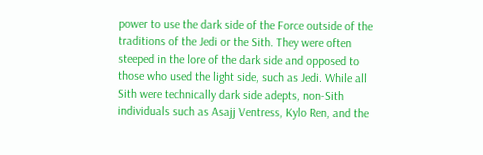power to use the dark side of the Force outside of the traditions of the Jedi or the Sith. They were often steeped in the lore of the dark side and opposed to those who used the light side, such as Jedi. While all Sith were technically dark side adepts, non-Sith individuals such as Asajj Ventress, Kylo Ren, and the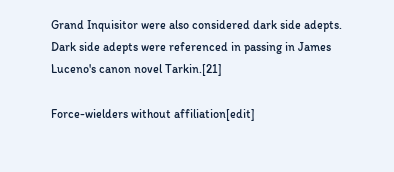Grand Inquisitor were also considered dark side adepts. Dark side adepts were referenced in passing in James Luceno's canon novel Tarkin.[21]

Force-wielders without affiliation[edit]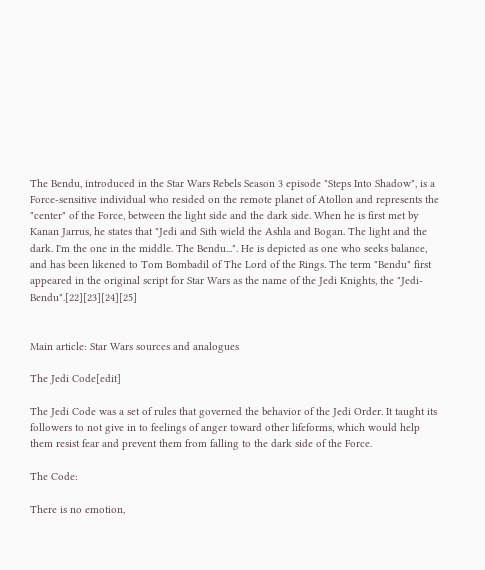The Bendu, introduced in the Star Wars Rebels Season 3 episode "Steps Into Shadow", is a Force-sensitive individual who resided on the remote planet of Atollon and represents the "center" of the Force, between the light side and the dark side. When he is first met by Kanan Jarrus, he states that "Jedi and Sith wield the Ashla and Bogan. The light and the dark. I'm the one in the middle. The Bendu...". He is depicted as one who seeks balance, and has been likened to Tom Bombadil of The Lord of the Rings. The term "Bendu" first appeared in the original script for Star Wars as the name of the Jedi Knights, the "Jedi-Bendu".[22][23][24][25]


Main article: Star Wars sources and analogues

The Jedi Code[edit]

The Jedi Code was a set of rules that governed the behavior of the Jedi Order. It taught its followers to not give in to feelings of anger toward other lifeforms, which would help them resist fear and prevent them from falling to the dark side of the Force.

The Code:

There is no emotion,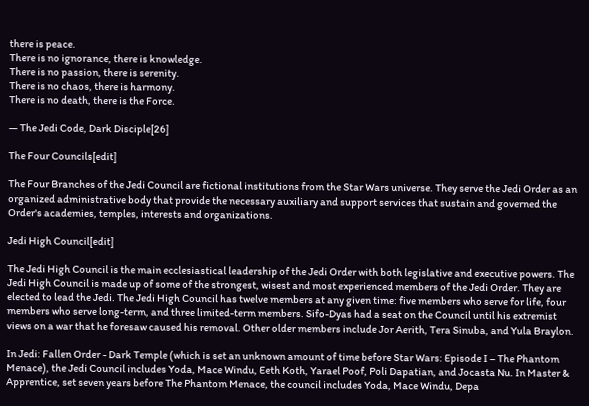there is peace.
There is no ignorance, there is knowledge.
There is no passion, there is serenity.
There is no chaos, there is harmony.
There is no death, there is the Force.

— The Jedi Code, Dark Disciple[26]

The Four Councils[edit]

The Four Branches of the Jedi Council are fictional institutions from the Star Wars universe. They serve the Jedi Order as an organized administrative body that provide the necessary auxiliary and support services that sustain and governed the Order's academies, temples, interests and organizations.

Jedi High Council[edit]

The Jedi High Council is the main ecclesiastical leadership of the Jedi Order with both legislative and executive powers. The Jedi High Council is made up of some of the strongest, wisest and most experienced members of the Jedi Order. They are elected to lead the Jedi. The Jedi High Council has twelve members at any given time: five members who serve for life, four members who serve long-term, and three limited-term members. Sifo-Dyas had a seat on the Council until his extremist views on a war that he foresaw caused his removal. Other older members include Jor Aerith, Tera Sinuba, and Yula Braylon.

In Jedi: Fallen Order - Dark Temple (which is set an unknown amount of time before Star Wars: Episode I – The Phantom Menace), the Jedi Council includes Yoda, Mace Windu, Eeth Koth, Yarael Poof, Poli Dapatian, and Jocasta Nu. In Master & Apprentice, set seven years before The Phantom Menace, the council includes Yoda, Mace Windu, Depa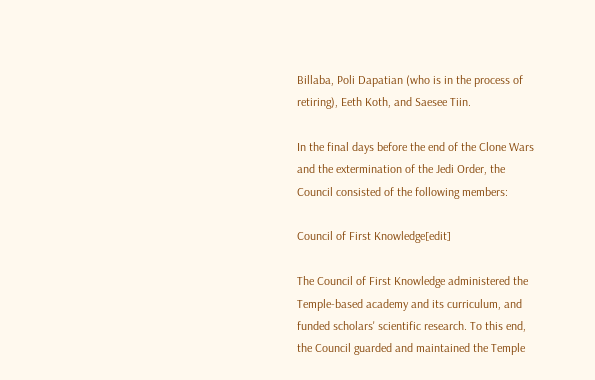Billaba, Poli Dapatian (who is in the process of retiring), Eeth Koth, and Saesee Tiin.

In the final days before the end of the Clone Wars and the extermination of the Jedi Order, the Council consisted of the following members:

Council of First Knowledge[edit]

The Council of First Knowledge administered the Temple-based academy and its curriculum, and funded scholars' scientific research. To this end, the Council guarded and maintained the Temple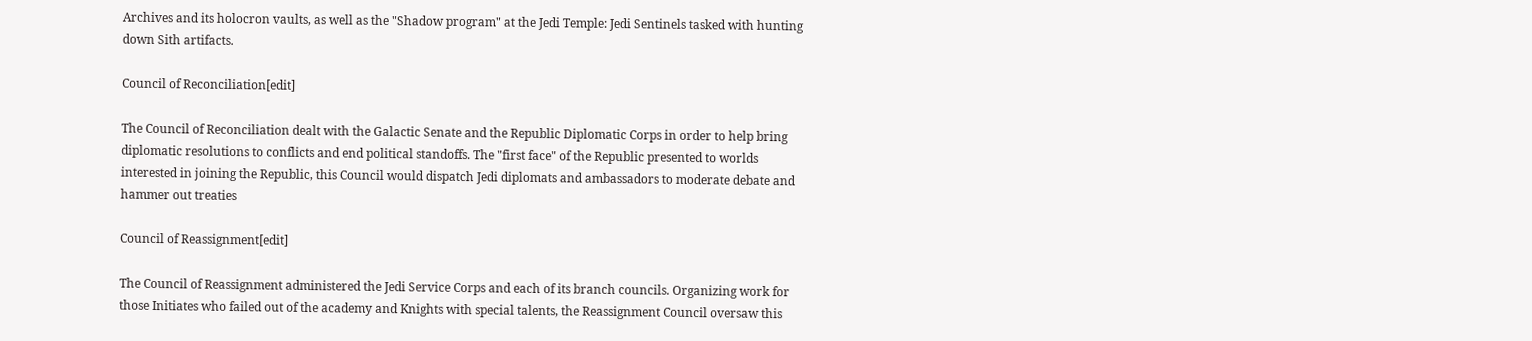Archives and its holocron vaults, as well as the "Shadow program" at the Jedi Temple: Jedi Sentinels tasked with hunting down Sith artifacts.

Council of Reconciliation[edit]

The Council of Reconciliation dealt with the Galactic Senate and the Republic Diplomatic Corps in order to help bring diplomatic resolutions to conflicts and end political standoffs. The "first face" of the Republic presented to worlds interested in joining the Republic, this Council would dispatch Jedi diplomats and ambassadors to moderate debate and hammer out treaties

Council of Reassignment[edit]

The Council of Reassignment administered the Jedi Service Corps and each of its branch councils. Organizing work for those Initiates who failed out of the academy and Knights with special talents, the Reassignment Council oversaw this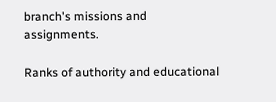branch's missions and assignments.

Ranks of authority and educational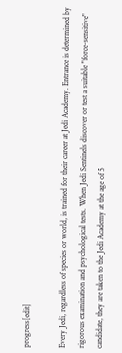progress[edit]

Every Jedi, regardless of species or world, is trained for their career at Jedi Academy. Entrance is determined by rigorous examination and psychological tests. When Jedi Sentinels discover or test a suitable "force-sensitive" candidate, they are taken to the Jedi Academy at the age of 5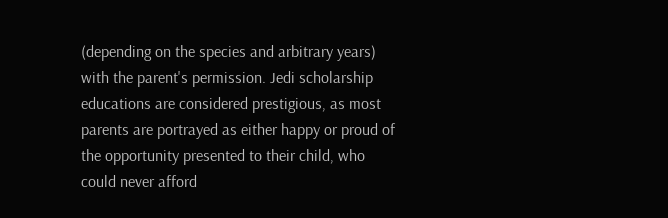(depending on the species and arbitrary years) with the parent's permission. Jedi scholarship educations are considered prestigious, as most parents are portrayed as either happy or proud of the opportunity presented to their child, who could never afford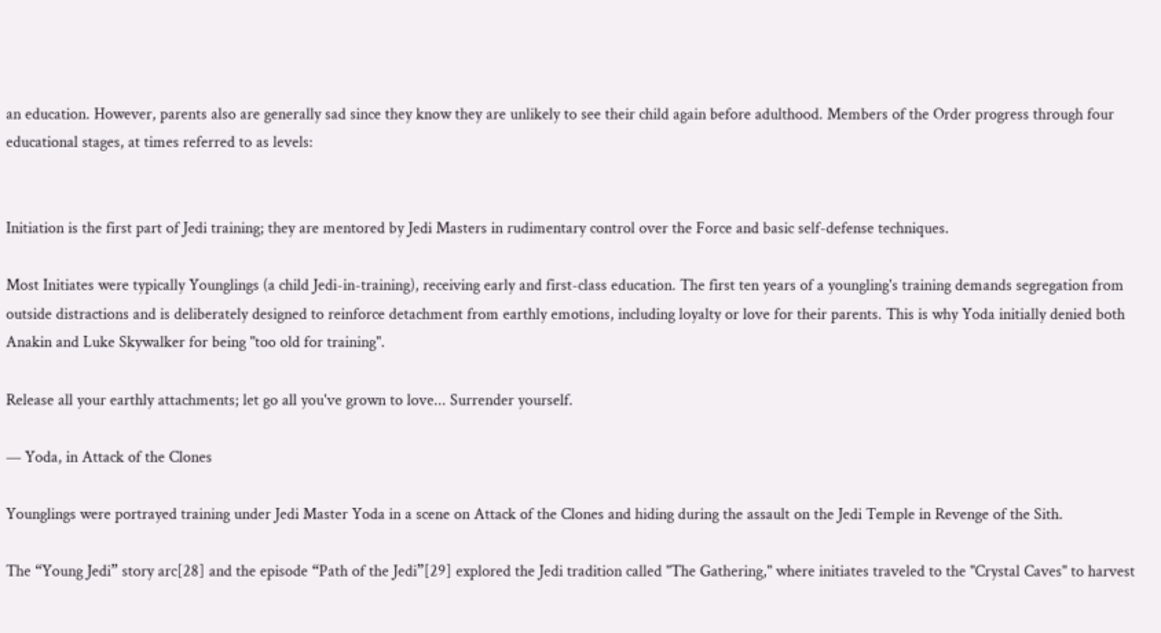an education. However, parents also are generally sad since they know they are unlikely to see their child again before adulthood. Members of the Order progress through four educational stages, at times referred to as levels:


Initiation is the first part of Jedi training; they are mentored by Jedi Masters in rudimentary control over the Force and basic self-defense techniques.

Most Initiates were typically Younglings (a child Jedi-in-training), receiving early and first-class education. The first ten years of a youngling's training demands segregation from outside distractions and is deliberately designed to reinforce detachment from earthly emotions, including loyalty or love for their parents. This is why Yoda initially denied both Anakin and Luke Skywalker for being "too old for training".

Release all your earthly attachments; let go all you've grown to love... Surrender yourself.

— Yoda, in Attack of the Clones

Younglings were portrayed training under Jedi Master Yoda in a scene on Attack of the Clones and hiding during the assault on the Jedi Temple in Revenge of the Sith.

The “Young Jedi” story arc[28] and the episode “Path of the Jedi”[29] explored the Jedi tradition called "The Gathering," where initiates traveled to the "Crystal Caves" to harvest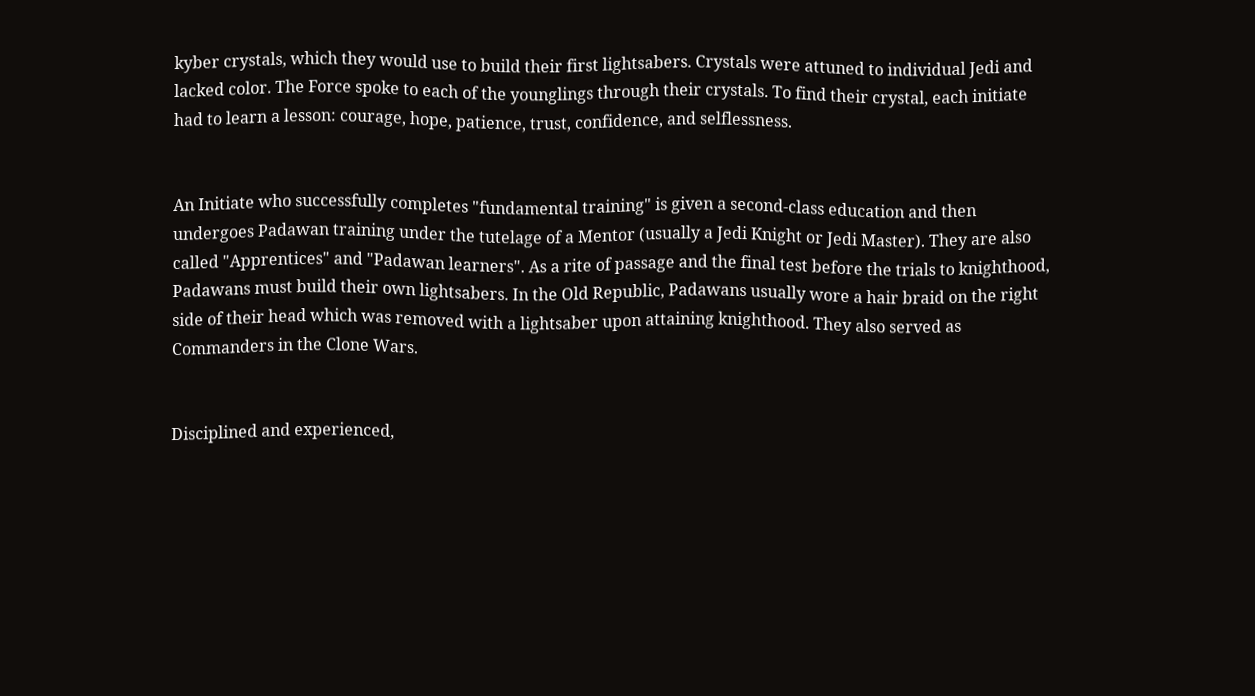kyber crystals, which they would use to build their first lightsabers. Crystals were attuned to individual Jedi and lacked color. The Force spoke to each of the younglings through their crystals. To find their crystal, each initiate had to learn a lesson: courage, hope, patience, trust, confidence, and selflessness.


An Initiate who successfully completes "fundamental training" is given a second-class education and then undergoes Padawan training under the tutelage of a Mentor (usually a Jedi Knight or Jedi Master). They are also called "Apprentices" and "Padawan learners". As a rite of passage and the final test before the trials to knighthood, Padawans must build their own lightsabers. In the Old Republic, Padawans usually wore a hair braid on the right side of their head which was removed with a lightsaber upon attaining knighthood. They also served as Commanders in the Clone Wars.


Disciplined and experienced,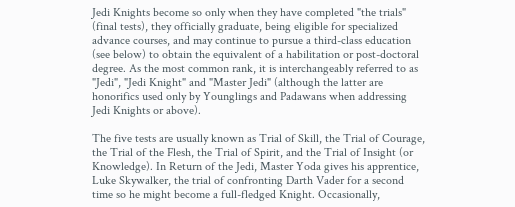Jedi Knights become so only when they have completed "the trials" (final tests), they officially graduate, being eligible for specialized advance courses, and may continue to pursue a third-class education (see below) to obtain the equivalent of a habilitation or post-doctoral degree. As the most common rank, it is interchangeably referred to as "Jedi", "Jedi Knight" and "Master Jedi" (although the latter are honorifics used only by Younglings and Padawans when addressing Jedi Knights or above).

The five tests are usually known as Trial of Skill, the Trial of Courage, the Trial of the Flesh, the Trial of Spirit, and the Trial of Insight (or Knowledge). In Return of the Jedi, Master Yoda gives his apprentice, Luke Skywalker, the trial of confronting Darth Vader for a second time so he might become a full-fledged Knight. Occasionally,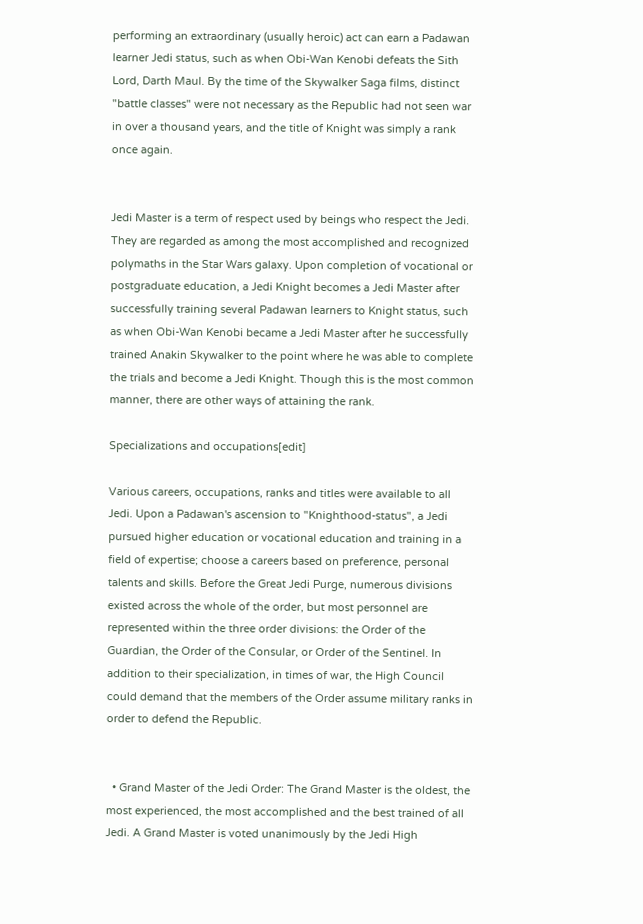performing an extraordinary (usually heroic) act can earn a Padawan learner Jedi status, such as when Obi-Wan Kenobi defeats the Sith Lord, Darth Maul. By the time of the Skywalker Saga films, distinct "battle classes" were not necessary as the Republic had not seen war in over a thousand years, and the title of Knight was simply a rank once again.


Jedi Master is a term of respect used by beings who respect the Jedi. They are regarded as among the most accomplished and recognized polymaths in the Star Wars galaxy. Upon completion of vocational or postgraduate education, a Jedi Knight becomes a Jedi Master after successfully training several Padawan learners to Knight status, such as when Obi-Wan Kenobi became a Jedi Master after he successfully trained Anakin Skywalker to the point where he was able to complete the trials and become a Jedi Knight. Though this is the most common manner, there are other ways of attaining the rank.

Specializations and occupations[edit]

Various careers, occupations, ranks and titles were available to all Jedi. Upon a Padawan's ascension to "Knighthood-status", a Jedi pursued higher education or vocational education and training in a field of expertise; choose a careers based on preference, personal talents and skills. Before the Great Jedi Purge, numerous divisions existed across the whole of the order, but most personnel are represented within the three order divisions: the Order of the Guardian, the Order of the Consular, or Order of the Sentinel. In addition to their specialization, in times of war, the High Council could demand that the members of the Order assume military ranks in order to defend the Republic.


  • Grand Master of the Jedi Order: The Grand Master is the oldest, the most experienced, the most accomplished and the best trained of all Jedi. A Grand Master is voted unanimously by the Jedi High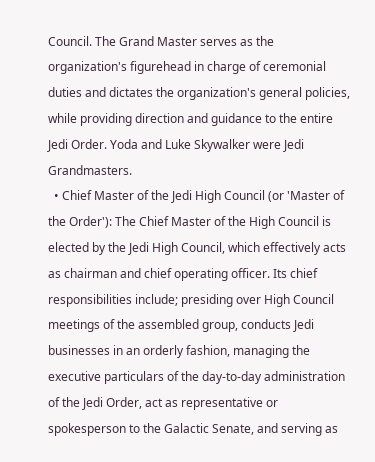Council. The Grand Master serves as the organization's figurehead in charge of ceremonial duties and dictates the organization's general policies, while providing direction and guidance to the entire Jedi Order. Yoda and Luke Skywalker were Jedi Grandmasters.
  • Chief Master of the Jedi High Council (or 'Master of the Order'): The Chief Master of the High Council is elected by the Jedi High Council, which effectively acts as chairman and chief operating officer. Its chief responsibilities include; presiding over High Council meetings of the assembled group, conducts Jedi businesses in an orderly fashion, managing the executive particulars of the day-to-day administration of the Jedi Order, act as representative or spokesperson to the Galactic Senate, and serving as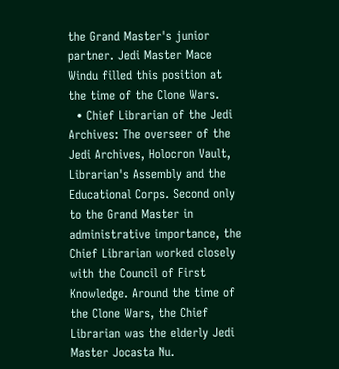the Grand Master's junior partner. Jedi Master Mace Windu filled this position at the time of the Clone Wars.
  • Chief Librarian of the Jedi Archives: The overseer of the Jedi Archives, Holocron Vault, Librarian's Assembly and the Educational Corps. Second only to the Grand Master in administrative importance, the Chief Librarian worked closely with the Council of First Knowledge. Around the time of the Clone Wars, the Chief Librarian was the elderly Jedi Master Jocasta Nu.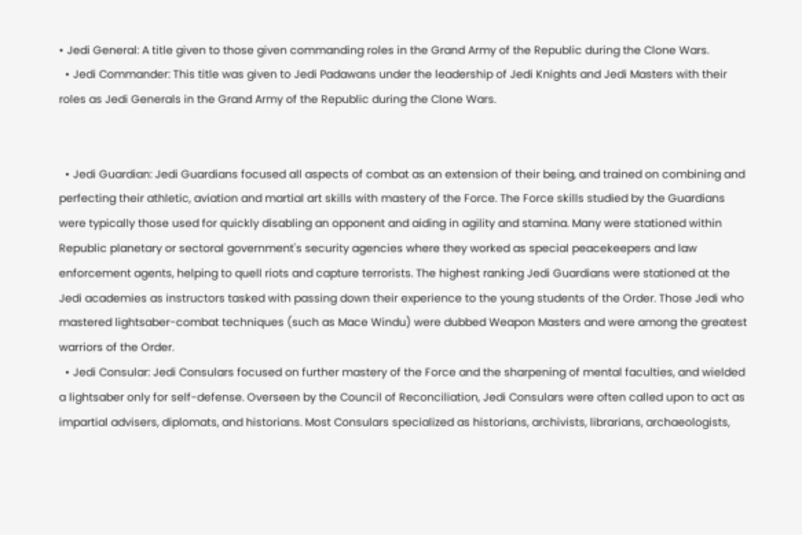• Jedi General: A title given to those given commanding roles in the Grand Army of the Republic during the Clone Wars.
  • Jedi Commander: This title was given to Jedi Padawans under the leadership of Jedi Knights and Jedi Masters with their roles as Jedi Generals in the Grand Army of the Republic during the Clone Wars.


  • Jedi Guardian: Jedi Guardians focused all aspects of combat as an extension of their being, and trained on combining and perfecting their athletic, aviation and martial art skills with mastery of the Force. The Force skills studied by the Guardians were typically those used for quickly disabling an opponent and aiding in agility and stamina. Many were stationed within Republic planetary or sectoral government's security agencies where they worked as special peacekeepers and law enforcement agents, helping to quell riots and capture terrorists. The highest ranking Jedi Guardians were stationed at the Jedi academies as instructors tasked with passing down their experience to the young students of the Order. Those Jedi who mastered lightsaber-combat techniques (such as Mace Windu) were dubbed Weapon Masters and were among the greatest warriors of the Order.
  • Jedi Consular: Jedi Consulars focused on further mastery of the Force and the sharpening of mental faculties, and wielded a lightsaber only for self-defense. Overseen by the Council of Reconciliation, Jedi Consulars were often called upon to act as impartial advisers, diplomats, and historians. Most Consulars specialized as historians, archivists, librarians, archaeologists,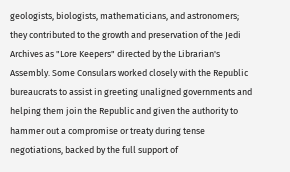geologists, biologists, mathematicians, and astronomers; they contributed to the growth and preservation of the Jedi Archives as "Lore Keepers" directed by the Librarian's Assembly. Some Consulars worked closely with the Republic bureaucrats to assist in greeting unaligned governments and helping them join the Republic and given the authority to hammer out a compromise or treaty during tense negotiations, backed by the full support of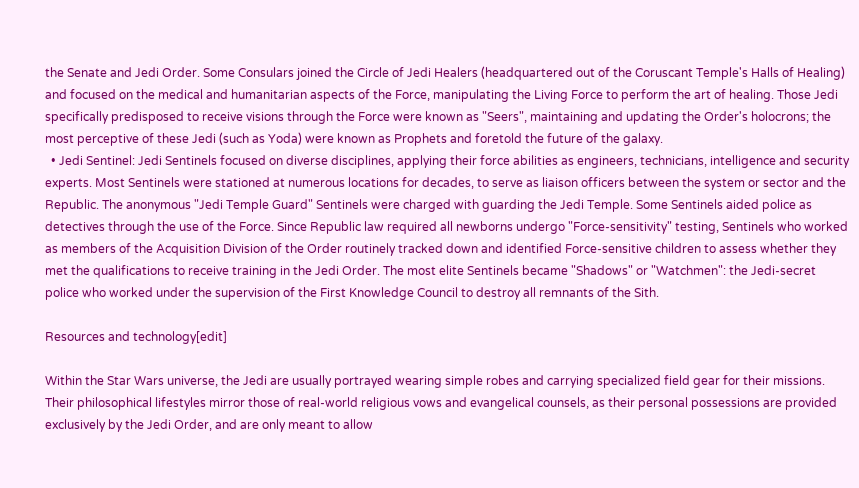the Senate and Jedi Order. Some Consulars joined the Circle of Jedi Healers (headquartered out of the Coruscant Temple's Halls of Healing) and focused on the medical and humanitarian aspects of the Force, manipulating the Living Force to perform the art of healing. Those Jedi specifically predisposed to receive visions through the Force were known as "Seers", maintaining and updating the Order's holocrons; the most perceptive of these Jedi (such as Yoda) were known as Prophets and foretold the future of the galaxy.
  • Jedi Sentinel: Jedi Sentinels focused on diverse disciplines, applying their force abilities as engineers, technicians, intelligence and security experts. Most Sentinels were stationed at numerous locations for decades, to serve as liaison officers between the system or sector and the Republic. The anonymous "Jedi Temple Guard" Sentinels were charged with guarding the Jedi Temple. Some Sentinels aided police as detectives through the use of the Force. Since Republic law required all newborns undergo "Force-sensitivity" testing, Sentinels who worked as members of the Acquisition Division of the Order routinely tracked down and identified Force-sensitive children to assess whether they met the qualifications to receive training in the Jedi Order. The most elite Sentinels became "Shadows" or "Watchmen": the Jedi-secret police who worked under the supervision of the First Knowledge Council to destroy all remnants of the Sith.

Resources and technology[edit]

Within the Star Wars universe, the Jedi are usually portrayed wearing simple robes and carrying specialized field gear for their missions. Their philosophical lifestyles mirror those of real-world religious vows and evangelical counsels, as their personal possessions are provided exclusively by the Jedi Order, and are only meant to allow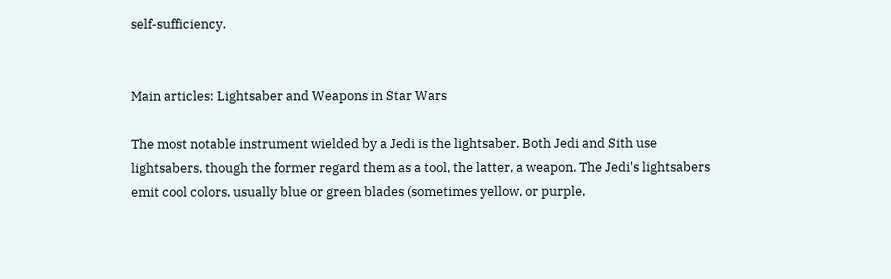self-sufficiency.


Main articles: Lightsaber and Weapons in Star Wars

The most notable instrument wielded by a Jedi is the lightsaber. Both Jedi and Sith use lightsabers, though the former regard them as a tool, the latter, a weapon. The Jedi's lightsabers emit cool colors, usually blue or green blades (sometimes yellow, or purple,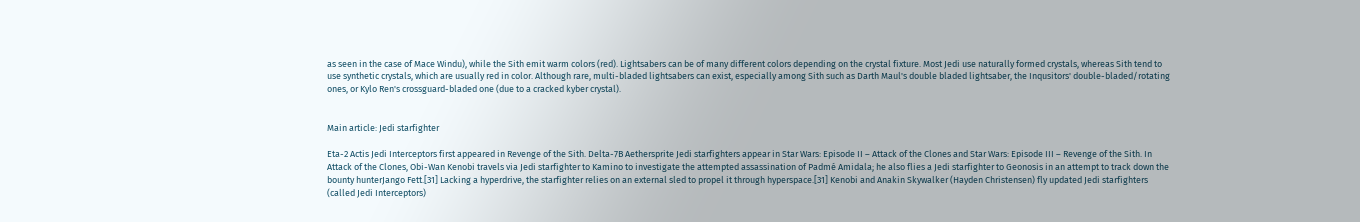as seen in the case of Mace Windu), while the Sith emit warm colors (red). Lightsabers can be of many different colors depending on the crystal fixture. Most Jedi use naturally formed crystals, whereas Sith tend to use synthetic crystals, which are usually red in color. Although rare, multi-bladed lightsabers can exist, especially among Sith such as Darth Maul's double bladed lightsaber, the Inqusitors' double-bladed/rotating ones, or Kylo Ren's crossguard-bladed one (due to a cracked kyber crystal).


Main article: Jedi starfighter

Eta-2 Actis Jedi Interceptors first appeared in Revenge of the Sith. Delta-7B Aethersprite Jedi starfighters appear in Star Wars: Episode II – Attack of the Clones and Star Wars: Episode III – Revenge of the Sith. In Attack of the Clones, Obi-Wan Kenobi travels via Jedi starfighter to Kamino to investigate the attempted assassination of Padmé Amidala; he also flies a Jedi starfighter to Geonosis in an attempt to track down the bounty hunterJango Fett.[31] Lacking a hyperdrive, the starfighter relies on an external sled to propel it through hyperspace.[31] Kenobi and Anakin Skywalker (Hayden Christensen) fly updated Jedi starfighters (called Jedi Interceptors)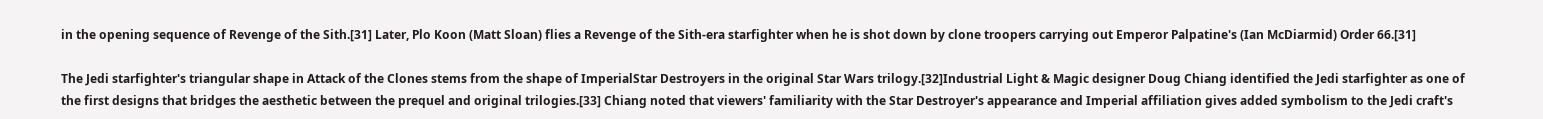in the opening sequence of Revenge of the Sith.[31] Later, Plo Koon (Matt Sloan) flies a Revenge of the Sith-era starfighter when he is shot down by clone troopers carrying out Emperor Palpatine's (Ian McDiarmid) Order 66.[31]

The Jedi starfighter's triangular shape in Attack of the Clones stems from the shape of ImperialStar Destroyers in the original Star Wars trilogy.[32]Industrial Light & Magic designer Doug Chiang identified the Jedi starfighter as one of the first designs that bridges the aesthetic between the prequel and original trilogies.[33] Chiang noted that viewers' familiarity with the Star Destroyer's appearance and Imperial affiliation gives added symbolism to the Jedi craft's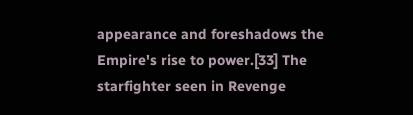appearance and foreshadows the Empire's rise to power.[33] The starfighter seen in Revenge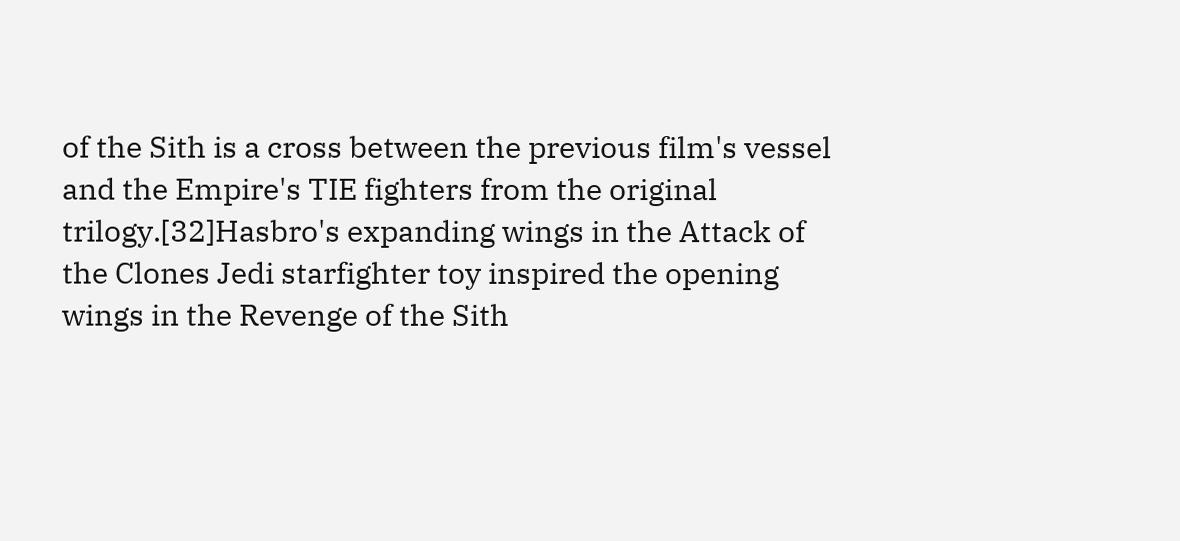of the Sith is a cross between the previous film's vessel and the Empire's TIE fighters from the original trilogy.[32]Hasbro's expanding wings in the Attack of the Clones Jedi starfighter toy inspired the opening wings in the Revenge of the Sith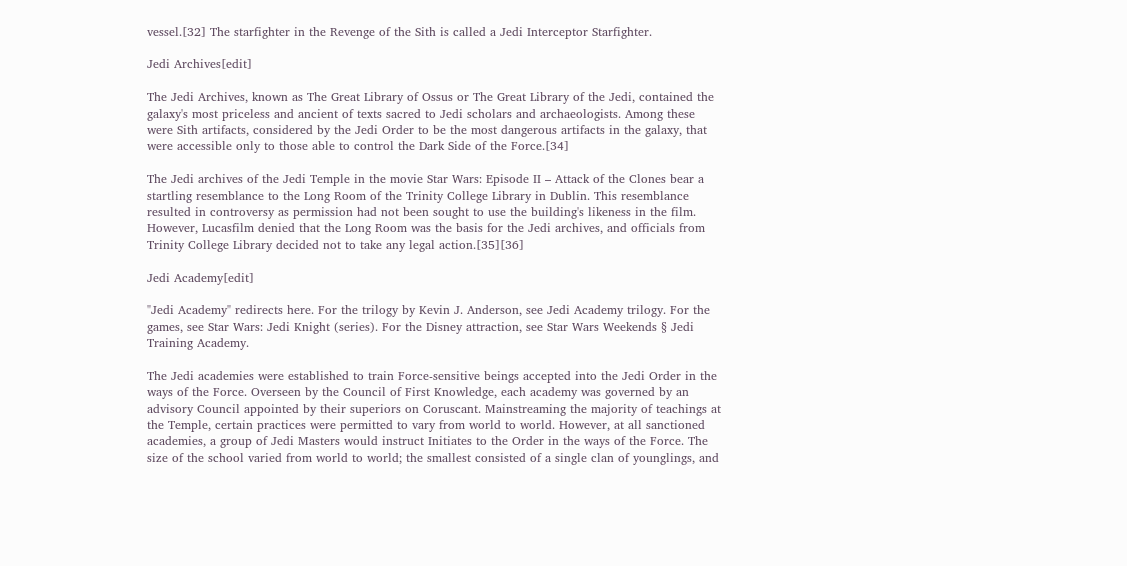vessel.[32] The starfighter in the Revenge of the Sith is called a Jedi Interceptor Starfighter.

Jedi Archives[edit]

The Jedi Archives, known as The Great Library of Ossus or The Great Library of the Jedi, contained the galaxy's most priceless and ancient of texts sacred to Jedi scholars and archaeologists. Among these were Sith artifacts, considered by the Jedi Order to be the most dangerous artifacts in the galaxy, that were accessible only to those able to control the Dark Side of the Force.[34]

The Jedi archives of the Jedi Temple in the movie Star Wars: Episode II – Attack of the Clones bear a startling resemblance to the Long Room of the Trinity College Library in Dublin. This resemblance resulted in controversy as permission had not been sought to use the building's likeness in the film. However, Lucasfilm denied that the Long Room was the basis for the Jedi archives, and officials from Trinity College Library decided not to take any legal action.[35][36]

Jedi Academy[edit]

"Jedi Academy" redirects here. For the trilogy by Kevin J. Anderson, see Jedi Academy trilogy. For the games, see Star Wars: Jedi Knight (series). For the Disney attraction, see Star Wars Weekends § Jedi Training Academy.

The Jedi academies were established to train Force-sensitive beings accepted into the Jedi Order in the ways of the Force. Overseen by the Council of First Knowledge, each academy was governed by an advisory Council appointed by their superiors on Coruscant. Mainstreaming the majority of teachings at the Temple, certain practices were permitted to vary from world to world. However, at all sanctioned academies, a group of Jedi Masters would instruct Initiates to the Order in the ways of the Force. The size of the school varied from world to world; the smallest consisted of a single clan of younglings, and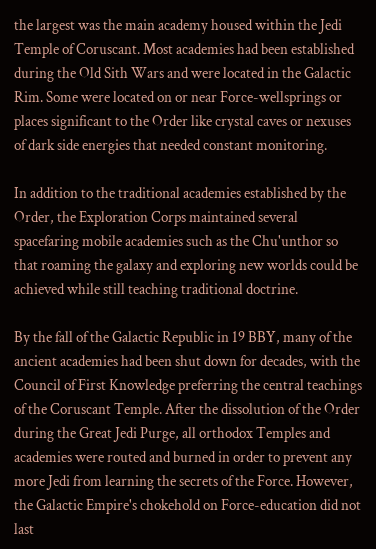the largest was the main academy housed within the Jedi Temple of Coruscant. Most academies had been established during the Old Sith Wars and were located in the Galactic Rim. Some were located on or near Force-wellsprings or places significant to the Order like crystal caves or nexuses of dark side energies that needed constant monitoring.

In addition to the traditional academies established by the Order, the Exploration Corps maintained several spacefaring mobile academies such as the Chu'unthor so that roaming the galaxy and exploring new worlds could be achieved while still teaching traditional doctrine.

By the fall of the Galactic Republic in 19 BBY, many of the ancient academies had been shut down for decades, with the Council of First Knowledge preferring the central teachings of the Coruscant Temple. After the dissolution of the Order during the Great Jedi Purge, all orthodox Temples and academies were routed and burned in order to prevent any more Jedi from learning the secrets of the Force. However, the Galactic Empire's chokehold on Force-education did not last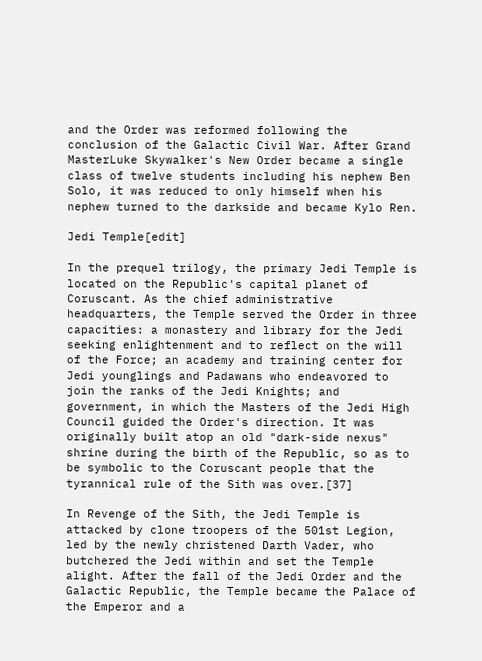and the Order was reformed following the conclusion of the Galactic Civil War. After Grand MasterLuke Skywalker's New Order became a single class of twelve students including his nephew Ben Solo, it was reduced to only himself when his nephew turned to the darkside and became Kylo Ren.

Jedi Temple[edit]

In the prequel trilogy, the primary Jedi Temple is located on the Republic's capital planet of Coruscant. As the chief administrative headquarters, the Temple served the Order in three capacities: a monastery and library for the Jedi seeking enlightenment and to reflect on the will of the Force; an academy and training center for Jedi younglings and Padawans who endeavored to join the ranks of the Jedi Knights; and government, in which the Masters of the Jedi High Council guided the Order's direction. It was originally built atop an old "dark-side nexus" shrine during the birth of the Republic, so as to be symbolic to the Coruscant people that the tyrannical rule of the Sith was over.[37]

In Revenge of the Sith, the Jedi Temple is attacked by clone troopers of the 501st Legion, led by the newly christened Darth Vader, who butchered the Jedi within and set the Temple alight. After the fall of the Jedi Order and the Galactic Republic, the Temple became the Palace of the Emperor and a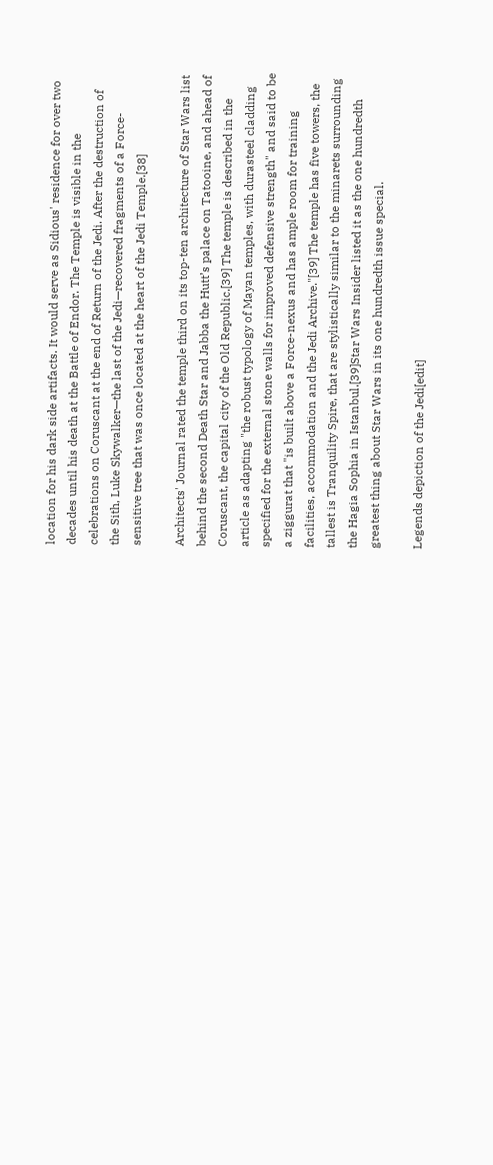location for his dark side artifacts. It would serve as Sidious' residence for over two decades until his death at the Battle of Endor. The Temple is visible in the celebrations on Coruscant at the end of Return of the Jedi. After the destruction of the Sith, Luke Skywalker—the last of the Jedi—recovered fragments of a Force-sensitive tree that was once located at the heart of the Jedi Temple.[38]

Architects' Journal rated the temple third on its top-ten architecture of Star Wars list behind the second Death Star and Jabba the Hutt’s palace on Tatooine, and ahead of Coruscant, the capital city of the Old Republic.[39] The temple is described in the article as adapting "the robust typology of Mayan temples, with durasteel cladding specified for the external stone walls for improved defensive strength" and said to be a ziggurat that "is built above a Force-nexus and has ample room for training facilities, accommodation and the Jedi Archive."[39] The temple has five towers, the tallest is Tranquility Spire, that are stylistically similar to the minarets surrounding the Hagia Sophia in Istanbul.[39]Star Wars Insider listed it as the one hundredth greatest thing about Star Wars in its one hundredth issue special.

Legends depiction of the Jedi[edit]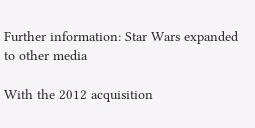Further information: Star Wars expanded to other media

With the 2012 acquisition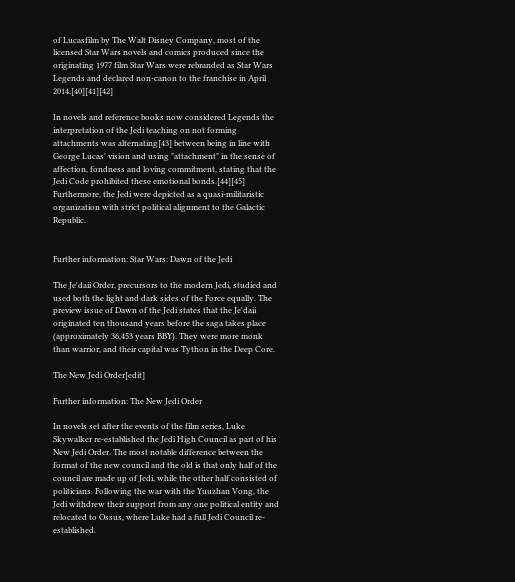of Lucasfilm by The Walt Disney Company, most of the licensed Star Wars novels and comics produced since the originating 1977 film Star Wars were rebranded as Star Wars Legends and declared non-canon to the franchise in April 2014.[40][41][42]

In novels and reference books now considered Legends the interpretation of the Jedi teaching on not forming attachments was alternating[43] between being in line with George Lucas' vision and using "attachment" in the sense of affection, fondness and loving commitment, stating that the Jedi Code prohibited these emotional bonds.[44][45] Furthermore, the Jedi were depicted as a quasi-militaristic organization with strict political alignment to the Galactic Republic.


Further information: Star Wars: Dawn of the Jedi

The Je'daii Order, precursors to the modern Jedi, studied and used both the light and dark sides of the Force equally. The preview issue of Dawn of the Jedi states that the Je'daii originated ten thousand years before the saga takes place (approximately 36,453 years BBY). They were more monk than warrior, and their capital was Tython in the Deep Core.

The New Jedi Order[edit]

Further information: The New Jedi Order

In novels set after the events of the film series, Luke Skywalker re-established the Jedi High Council as part of his New Jedi Order. The most notable difference between the format of the new council and the old is that only half of the council are made up of Jedi, while the other half consisted of politicians. Following the war with the Yuuzhan Vong, the Jedi withdrew their support from any one political entity and relocated to Ossus, where Luke had a full Jedi Council re-established.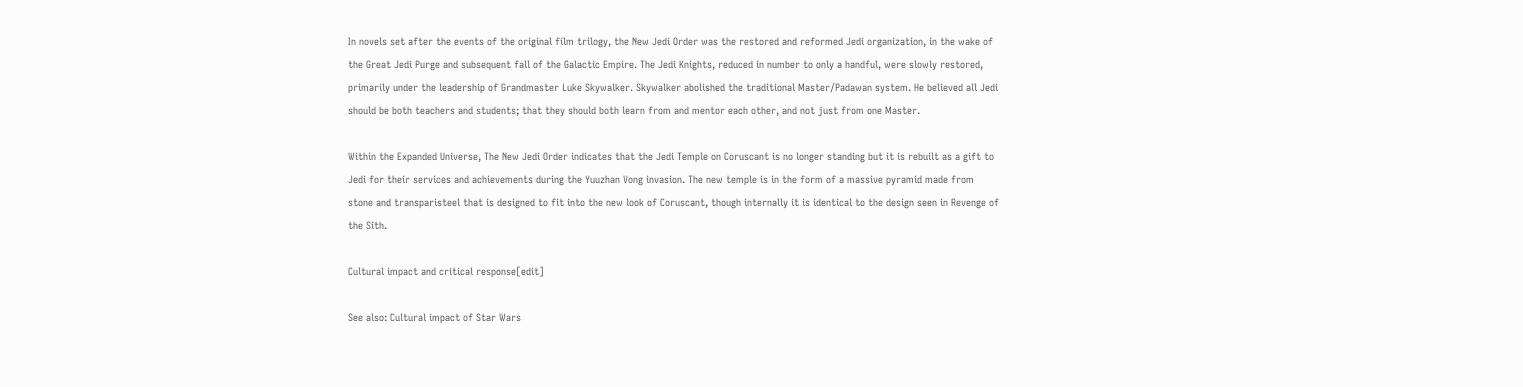In novels set after the events of the original film trilogy, the New Jedi Order was the restored and reformed Jedi organization, in the wake of the Great Jedi Purge and subsequent fall of the Galactic Empire. The Jedi Knights, reduced in number to only a handful, were slowly restored, primarily under the leadership of Grandmaster Luke Skywalker. Skywalker abolished the traditional Master/Padawan system. He believed all Jedi should be both teachers and students; that they should both learn from and mentor each other, and not just from one Master.

Within the Expanded Universe, The New Jedi Order indicates that the Jedi Temple on Coruscant is no longer standing but it is rebuilt as a gift to Jedi for their services and achievements during the Yuuzhan Vong invasion. The new temple is in the form of a massive pyramid made from stone and transparisteel that is designed to fit into the new look of Coruscant, though internally it is identical to the design seen in Revenge of the Sith.

Cultural impact and critical response[edit]

See also: Cultural impact of Star Wars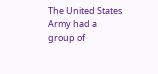The United States Army had a group of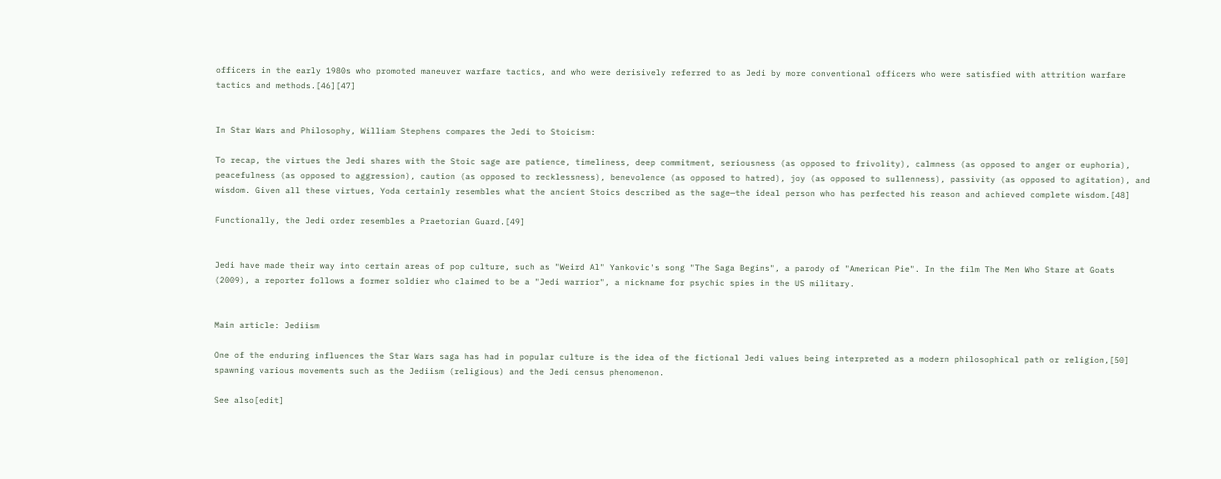officers in the early 1980s who promoted maneuver warfare tactics, and who were derisively referred to as Jedi by more conventional officers who were satisfied with attrition warfare tactics and methods.[46][47]


In Star Wars and Philosophy, William Stephens compares the Jedi to Stoicism:

To recap, the virtues the Jedi shares with the Stoic sage are patience, timeliness, deep commitment, seriousness (as opposed to frivolity), calmness (as opposed to anger or euphoria), peacefulness (as opposed to aggression), caution (as opposed to recklessness), benevolence (as opposed to hatred), joy (as opposed to sullenness), passivity (as opposed to agitation), and wisdom. Given all these virtues, Yoda certainly resembles what the ancient Stoics described as the sage—the ideal person who has perfected his reason and achieved complete wisdom.[48]

Functionally, the Jedi order resembles a Praetorian Guard.[49]


Jedi have made their way into certain areas of pop culture, such as "Weird Al" Yankovic's song "The Saga Begins", a parody of "American Pie". In the film The Men Who Stare at Goats (2009), a reporter follows a former soldier who claimed to be a "Jedi warrior", a nickname for psychic spies in the US military.


Main article: Jediism

One of the enduring influences the Star Wars saga has had in popular culture is the idea of the fictional Jedi values being interpreted as a modern philosophical path or religion,[50] spawning various movements such as the Jediism (religious) and the Jedi census phenomenon.

See also[edit]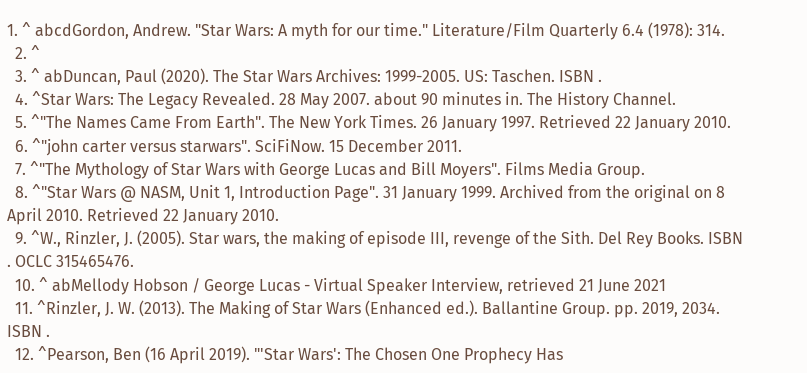1. ^ abcdGordon, Andrew. "Star Wars: A myth for our time." Literature/Film Quarterly 6.4 (1978): 314.
  2. ^
  3. ^ abDuncan, Paul (2020). The Star Wars Archives: 1999-2005. US: Taschen. ISBN .
  4. ^Star Wars: The Legacy Revealed. 28 May 2007. about 90 minutes in. The History Channel.
  5. ^"The Names Came From Earth". The New York Times. 26 January 1997. Retrieved 22 January 2010.
  6. ^"john carter versus starwars". SciFiNow. 15 December 2011.
  7. ^"The Mythology of Star Wars with George Lucas and Bill Moyers". Films Media Group.
  8. ^"Star Wars @ NASM, Unit 1, Introduction Page". 31 January 1999. Archived from the original on 8 April 2010. Retrieved 22 January 2010.
  9. ^W., Rinzler, J. (2005). Star wars, the making of episode III, revenge of the Sith. Del Rey Books. ISBN . OCLC 315465476.
  10. ^ abMellody Hobson / George Lucas - Virtual Speaker Interview, retrieved 21 June 2021
  11. ^Rinzler, J. W. (2013). The Making of Star Wars (Enhanced ed.). Ballantine Group. pp. 2019, 2034. ISBN .
  12. ^Pearson, Ben (16 April 2019). "'Star Wars': The Chosen One Prophecy Has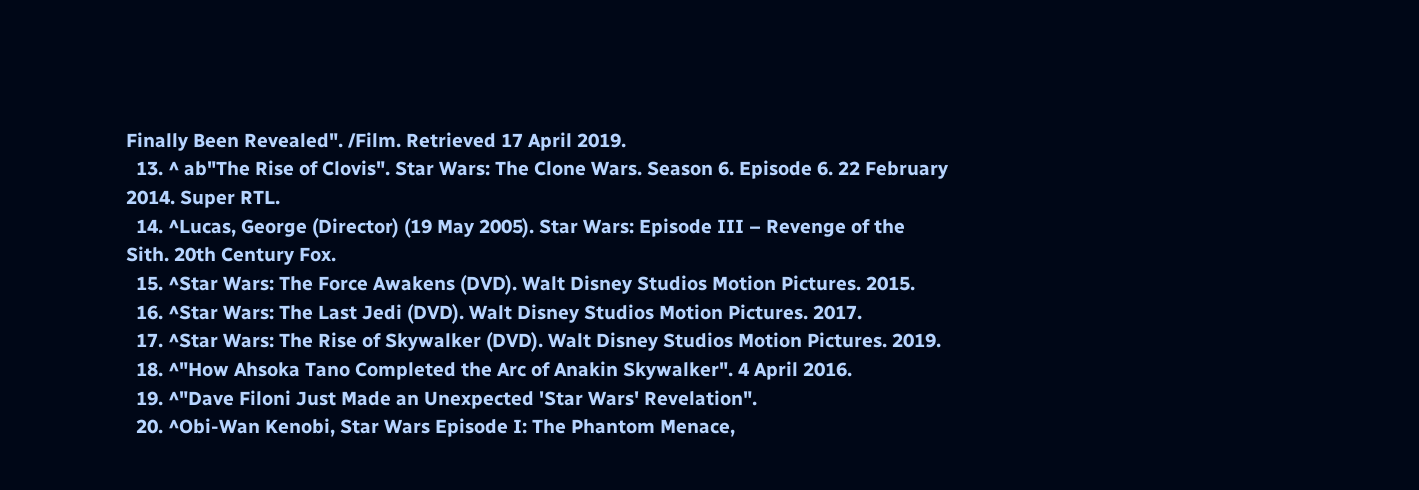Finally Been Revealed". /Film. Retrieved 17 April 2019.
  13. ^ ab"The Rise of Clovis". Star Wars: The Clone Wars. Season 6. Episode 6. 22 February 2014. Super RTL.
  14. ^Lucas, George (Director) (19 May 2005). Star Wars: Episode III – Revenge of the Sith. 20th Century Fox.
  15. ^Star Wars: The Force Awakens (DVD). Walt Disney Studios Motion Pictures. 2015.
  16. ^Star Wars: The Last Jedi (DVD). Walt Disney Studios Motion Pictures. 2017.
  17. ^Star Wars: The Rise of Skywalker (DVD). Walt Disney Studios Motion Pictures. 2019.
  18. ^"How Ahsoka Tano Completed the Arc of Anakin Skywalker". 4 April 2016.
  19. ^"Dave Filoni Just Made an Unexpected 'Star Wars' Revelation".
  20. ^Obi-Wan Kenobi, Star Wars Episode I: The Phantom Menace,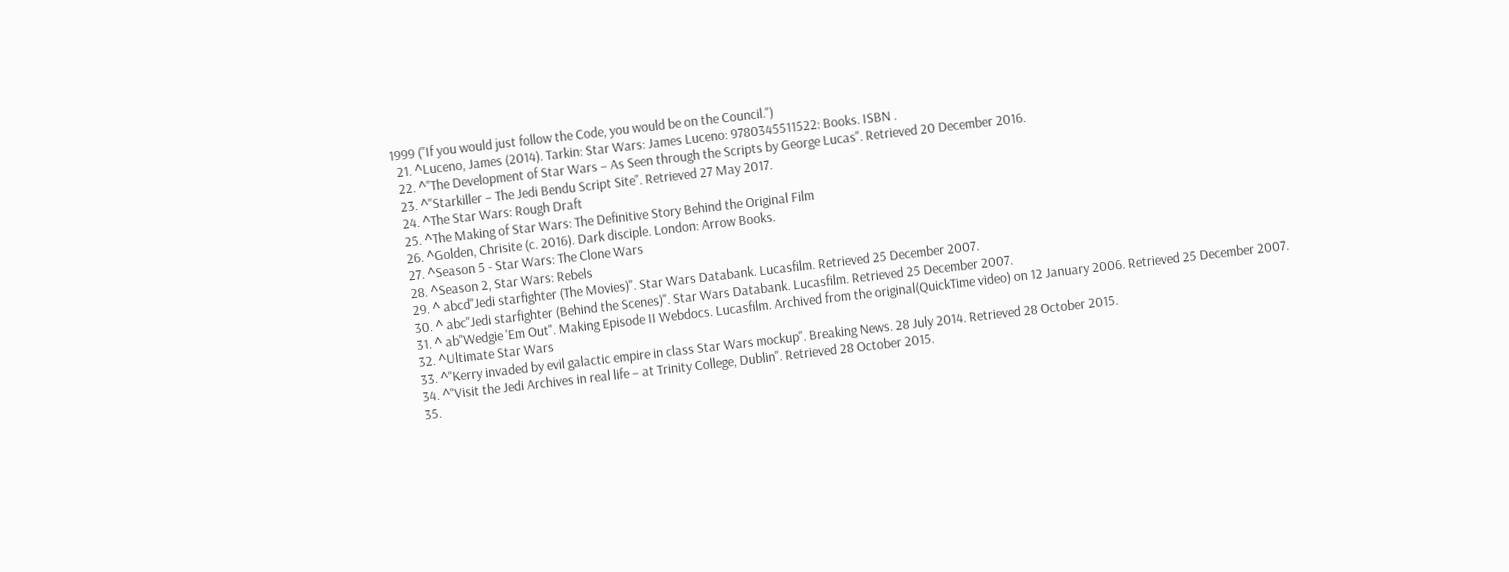1999 ("If you would just follow the Code, you would be on the Council.")
  21. ^Luceno, James (2014). Tarkin: Star Wars: James Luceno: 9780345511522: Books. ISBN .
  22. ^"The Development of Star Wars – As Seen through the Scripts by George Lucas". Retrieved 20 December 2016.
  23. ^"Starkiller – The Jedi Bendu Script Site". Retrieved 27 May 2017.
  24. ^The Star Wars: Rough Draft
  25. ^The Making of Star Wars: The Definitive Story Behind the Original Film
  26. ^Golden, Chrisite (c. 2016). Dark disciple. London: Arrow Books.
  27. ^Season 5 - Star Wars: The Clone Wars
  28. ^Season 2, Star Wars: Rebels
  29. ^ abcd"Jedi starfighter (The Movies)". Star Wars Databank. Lucasfilm. Retrieved 25 December 2007.
  30. ^ abc"Jedi starfighter (Behind the Scenes)". Star Wars Databank. Lucasfilm. Retrieved 25 December 2007.
  31. ^ ab"Wedgie 'Em Out". Making Episode II Webdocs. Lucasfilm. Archived from the original(QuickTime video) on 12 January 2006. Retrieved 25 December 2007.
  32. ^Ultimate Star Wars
  33. ^"Kerry invaded by evil galactic empire in class Star Wars mockup". Breaking News. 28 July 2014. Retrieved 28 October 2015.
  34. ^"Visit the Jedi Archives in real life – at Trinity College, Dublin". Retrieved 28 October 2015.
  35.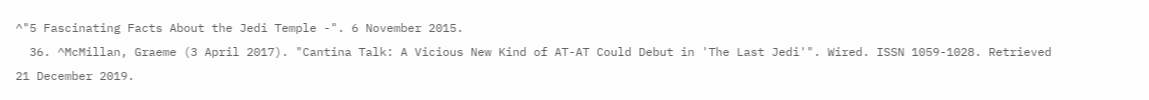^"5 Fascinating Facts About the Jedi Temple -". 6 November 2015.
  36. ^McMillan, Graeme (3 April 2017). "Cantina Talk: A Vicious New Kind of AT-AT Could Debut in 'The Last Jedi'". Wired. ISSN 1059-1028. Retrieved 21 December 2019.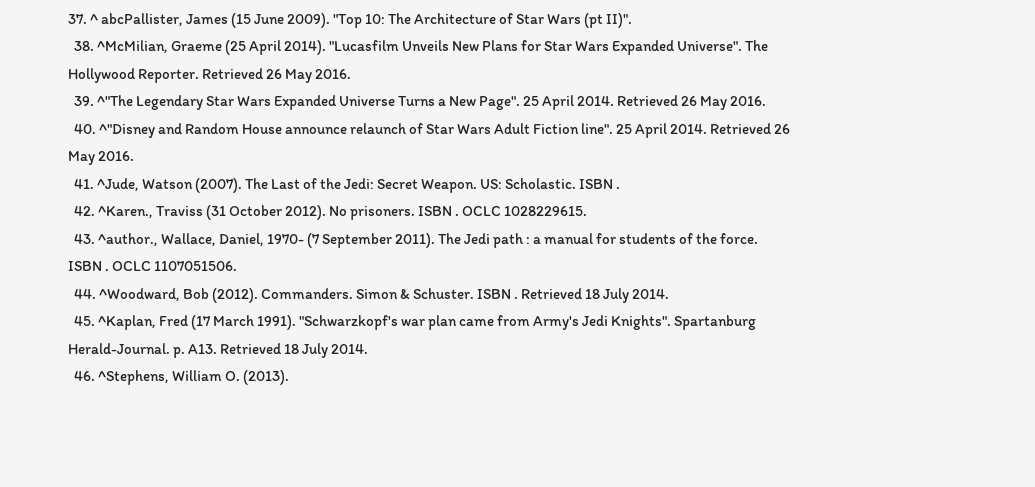37. ^ abcPallister, James (15 June 2009). "Top 10: The Architecture of Star Wars (pt II)".
  38. ^McMilian, Graeme (25 April 2014). "Lucasfilm Unveils New Plans for Star Wars Expanded Universe". The Hollywood Reporter. Retrieved 26 May 2016.
  39. ^"The Legendary Star Wars Expanded Universe Turns a New Page". 25 April 2014. Retrieved 26 May 2016.
  40. ^"Disney and Random House announce relaunch of Star Wars Adult Fiction line". 25 April 2014. Retrieved 26 May 2016.
  41. ^Jude, Watson (2007). The Last of the Jedi: Secret Weapon. US: Scholastic. ISBN .
  42. ^Karen., Traviss (31 October 2012). No prisoners. ISBN . OCLC 1028229615.
  43. ^author., Wallace, Daniel, 1970- (7 September 2011). The Jedi path : a manual for students of the force. ISBN . OCLC 1107051506.
  44. ^Woodward, Bob (2012). Commanders. Simon & Schuster. ISBN . Retrieved 18 July 2014.
  45. ^Kaplan, Fred (17 March 1991). "Schwarzkopf's war plan came from Army's Jedi Knights". Spartanburg Herald-Journal. p. A13. Retrieved 18 July 2014.
  46. ^Stephens, William O. (2013).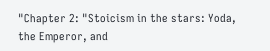"Chapter 2: "Stoicism in the stars: Yoda, the Emperor, and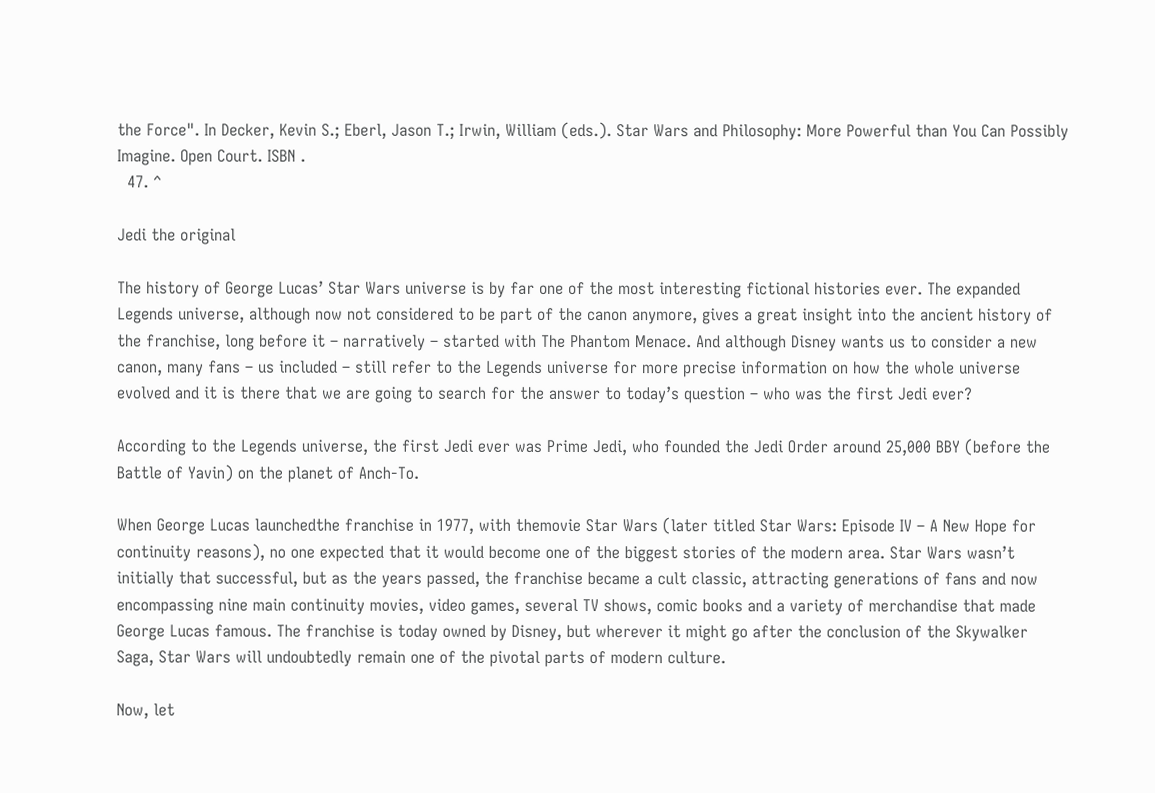the Force". In Decker, Kevin S.; Eberl, Jason T.; Irwin, William (eds.). Star Wars and Philosophy: More Powerful than You Can Possibly Imagine. Open Court. ISBN .
  47. ^

Jedi the original

The history of George Lucas’ Star Wars universe is by far one of the most interesting fictional histories ever. The expanded Legends universe, although now not considered to be part of the canon anymore, gives a great insight into the ancient history of the franchise, long before it – narratively – started with The Phantom Menace. And although Disney wants us to consider a new canon, many fans – us included – still refer to the Legends universe for more precise information on how the whole universe evolved and it is there that we are going to search for the answer to today’s question – who was the first Jedi ever?

According to the Legends universe, the first Jedi ever was Prime Jedi, who founded the Jedi Order around 25,000 BBY (before the Battle of Yavin) on the planet of Anch-To.

When George Lucas launchedthe franchise in 1977, with themovie Star Wars (later titled Star Wars: Episode IV – A New Hope for continuity reasons), no one expected that it would become one of the biggest stories of the modern area. Star Wars wasn’t initially that successful, but as the years passed, the franchise became a cult classic, attracting generations of fans and now encompassing nine main continuity movies, video games, several TV shows, comic books and a variety of merchandise that made George Lucas famous. The franchise is today owned by Disney, but wherever it might go after the conclusion of the Skywalker Saga, Star Wars will undoubtedly remain one of the pivotal parts of modern culture.

Now, let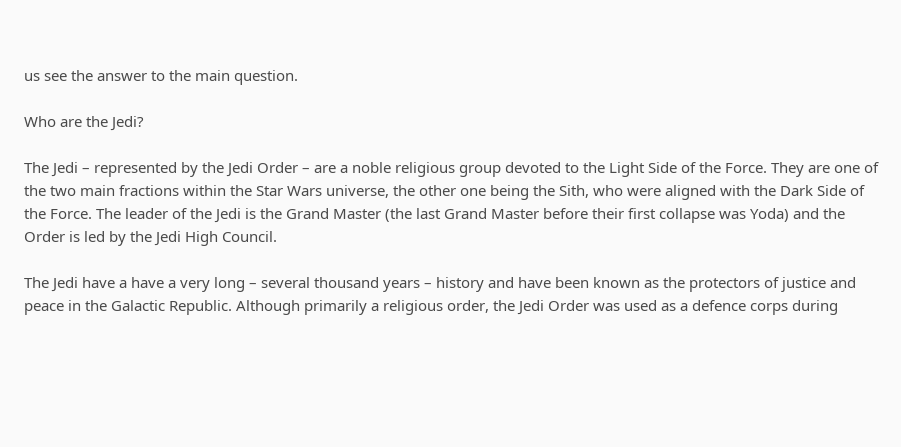us see the answer to the main question.

Who are the Jedi?

The Jedi – represented by the Jedi Order – are a noble religious group devoted to the Light Side of the Force. They are one of the two main fractions within the Star Wars universe, the other one being the Sith, who were aligned with the Dark Side of the Force. The leader of the Jedi is the Grand Master (the last Grand Master before their first collapse was Yoda) and the Order is led by the Jedi High Council.

The Jedi have a have a very long – several thousand years – history and have been known as the protectors of justice and peace in the Galactic Republic. Although primarily a religious order, the Jedi Order was used as a defence corps during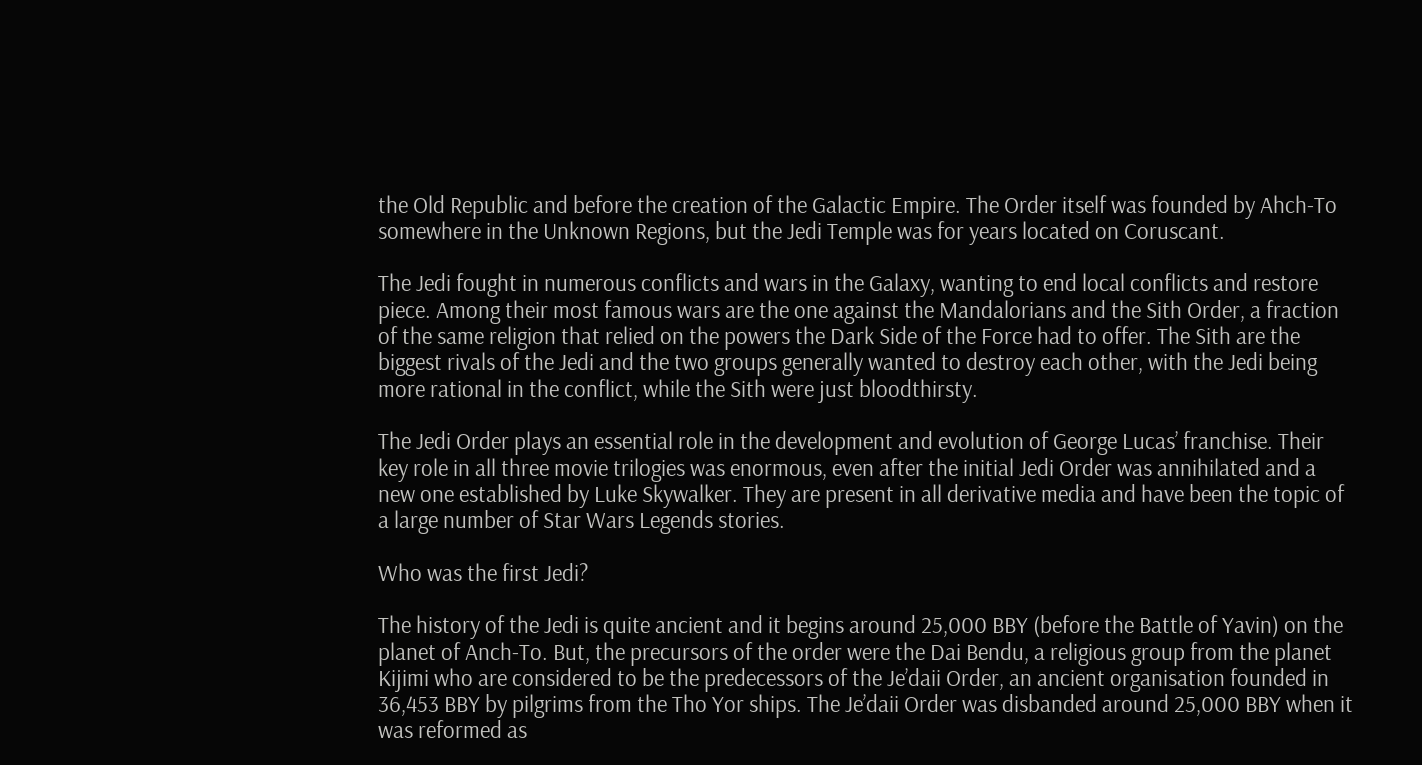the Old Republic and before the creation of the Galactic Empire. The Order itself was founded by Ahch-To somewhere in the Unknown Regions, but the Jedi Temple was for years located on Coruscant.

The Jedi fought in numerous conflicts and wars in the Galaxy, wanting to end local conflicts and restore piece. Among their most famous wars are the one against the Mandalorians and the Sith Order, a fraction of the same religion that relied on the powers the Dark Side of the Force had to offer. The Sith are the biggest rivals of the Jedi and the two groups generally wanted to destroy each other, with the Jedi being more rational in the conflict, while the Sith were just bloodthirsty.

The Jedi Order plays an essential role in the development and evolution of George Lucas’ franchise. Their key role in all three movie trilogies was enormous, even after the initial Jedi Order was annihilated and a new one established by Luke Skywalker. They are present in all derivative media and have been the topic of a large number of Star Wars Legends stories.

Who was the first Jedi?

The history of the Jedi is quite ancient and it begins around 25,000 BBY (before the Battle of Yavin) on the planet of Anch-To. But, the precursors of the order were the Dai Bendu, a religious group from the planet Kijimi who are considered to be the predecessors of the Je’daii Order, an ancient organisation founded in 36,453 BBY by pilgrims from the Tho Yor ships. The Je’daii Order was disbanded around 25,000 BBY when it was reformed as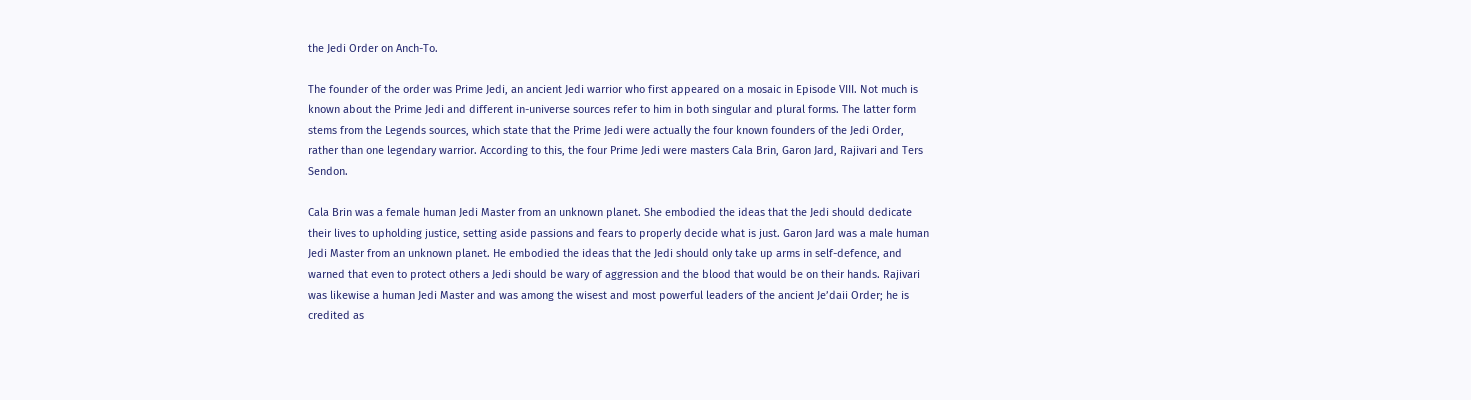the Jedi Order on Anch-To.

The founder of the order was Prime Jedi, an ancient Jedi warrior who first appeared on a mosaic in Episode VIII. Not much is known about the Prime Jedi and different in-universe sources refer to him in both singular and plural forms. The latter form stems from the Legends sources, which state that the Prime Jedi were actually the four known founders of the Jedi Order, rather than one legendary warrior. According to this, the four Prime Jedi were masters Cala Brin, Garon Jard, Rajivari and Ters Sendon.

Cala Brin was a female human Jedi Master from an unknown planet. She embodied the ideas that the Jedi should dedicate their lives to upholding justice, setting aside passions and fears to properly decide what is just. Garon Jard was a male human Jedi Master from an unknown planet. He embodied the ideas that the Jedi should only take up arms in self-defence, and warned that even to protect others a Jedi should be wary of aggression and the blood that would be on their hands. Rajivari was likewise a human Jedi Master and was among the wisest and most powerful leaders of the ancient Je’daii Order; he is credited as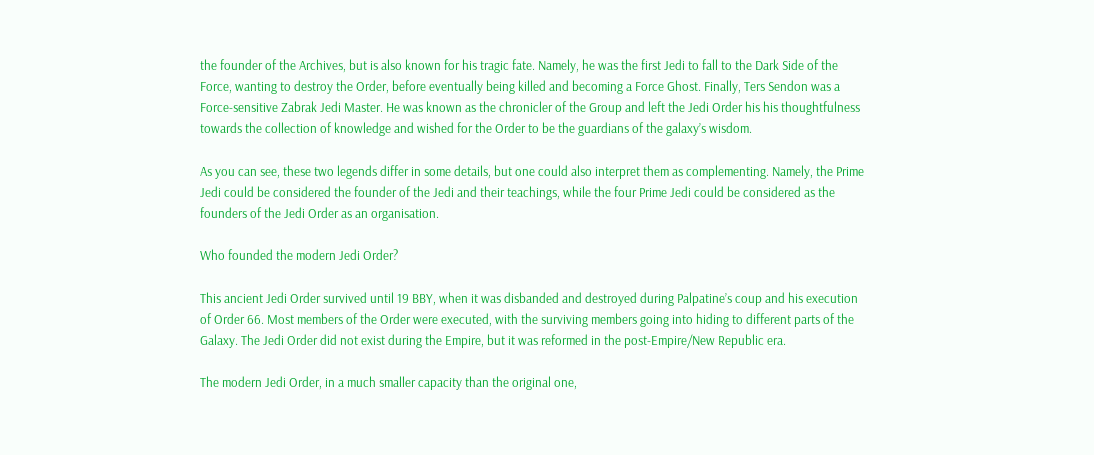the founder of the Archives, but is also known for his tragic fate. Namely, he was the first Jedi to fall to the Dark Side of the Force, wanting to destroy the Order, before eventually being killed and becoming a Force Ghost. Finally, Ters Sendon was a Force-sensitive Zabrak Jedi Master. He was known as the chronicler of the Group and left the Jedi Order his his thoughtfulness towards the collection of knowledge and wished for the Order to be the guardians of the galaxy’s wisdom.

As you can see, these two legends differ in some details, but one could also interpret them as complementing. Namely, the Prime Jedi could be considered the founder of the Jedi and their teachings, while the four Prime Jedi could be considered as the founders of the Jedi Order as an organisation.

Who founded the modern Jedi Order?

This ancient Jedi Order survived until 19 BBY, when it was disbanded and destroyed during Palpatine’s coup and his execution of Order 66. Most members of the Order were executed, with the surviving members going into hiding to different parts of the Galaxy. The Jedi Order did not exist during the Empire, but it was reformed in the post-Empire/New Republic era.

The modern Jedi Order, in a much smaller capacity than the original one,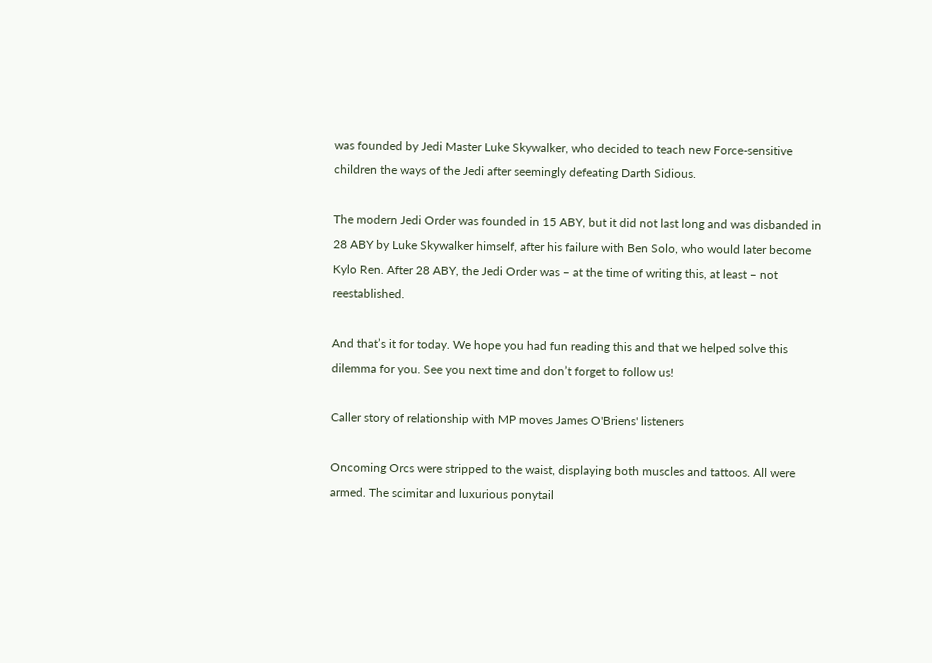was founded by Jedi Master Luke Skywalker, who decided to teach new Force-sensitive children the ways of the Jedi after seemingly defeating Darth Sidious.

The modern Jedi Order was founded in 15 ABY, but it did not last long and was disbanded in 28 ABY by Luke Skywalker himself, after his failure with Ben Solo, who would later become Kylo Ren. After 28 ABY, the Jedi Order was – at the time of writing this, at least – not reestablished.

And that’s it for today. We hope you had fun reading this and that we helped solve this dilemma for you. See you next time and don’t forget to follow us!

Caller story of relationship with MP moves James O'Briens' listeners

Oncoming Orcs were stripped to the waist, displaying both muscles and tattoos. All were armed. The scimitar and luxurious ponytail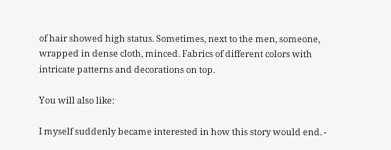of hair showed high status. Sometimes, next to the men, someone, wrapped in dense cloth, minced. Fabrics of different colors with intricate patterns and decorations on top.

You will also like:

I myself suddenly became interested in how this story would end. -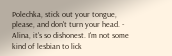Polechka, stick out your tongue, please, and don't turn your head. - Alina, it's so dishonest. I'm not some kind of lesbian to lick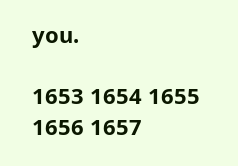you.

1653 1654 1655 1656 1657